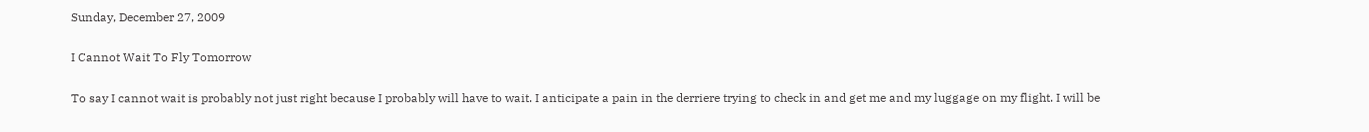Sunday, December 27, 2009

I Cannot Wait To Fly Tomorrow

To say I cannot wait is probably not just right because I probably will have to wait. I anticipate a pain in the derriere trying to check in and get me and my luggage on my flight. I will be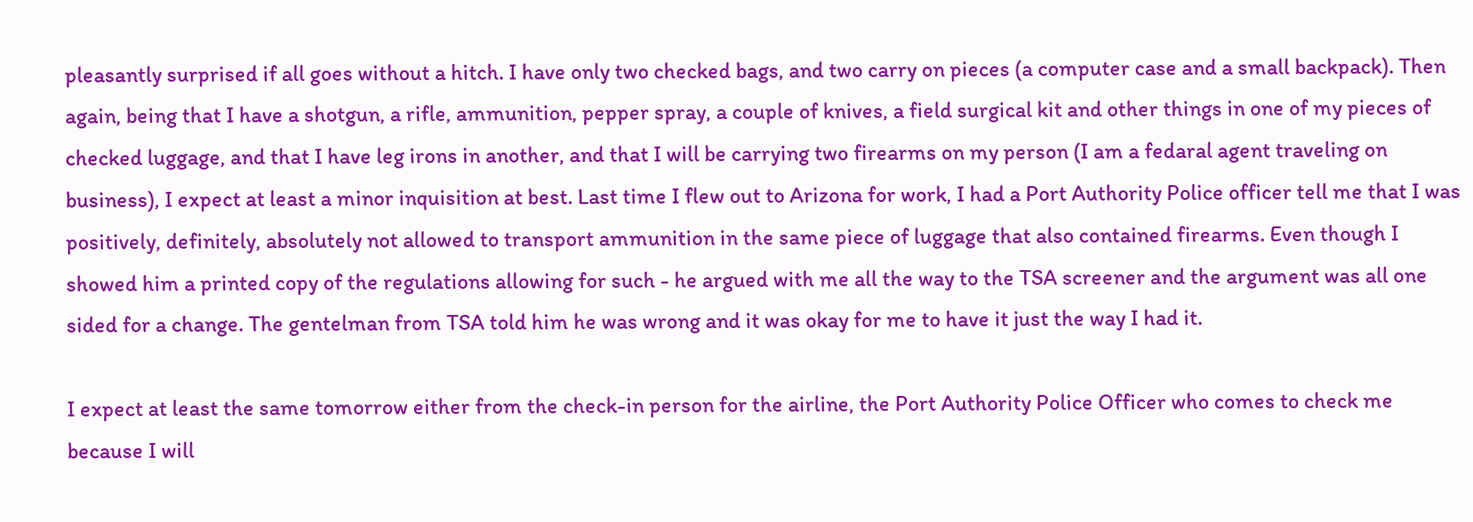pleasantly surprised if all goes without a hitch. I have only two checked bags, and two carry on pieces (a computer case and a small backpack). Then again, being that I have a shotgun, a rifle, ammunition, pepper spray, a couple of knives, a field surgical kit and other things in one of my pieces of checked luggage, and that I have leg irons in another, and that I will be carrying two firearms on my person (I am a fedaral agent traveling on business), I expect at least a minor inquisition at best. Last time I flew out to Arizona for work, I had a Port Authority Police officer tell me that I was positively, definitely, absolutely not allowed to transport ammunition in the same piece of luggage that also contained firearms. Even though I showed him a printed copy of the regulations allowing for such - he argued with me all the way to the TSA screener and the argument was all one sided for a change. The gentelman from TSA told him he was wrong and it was okay for me to have it just the way I had it.

I expect at least the same tomorrow either from the check-in person for the airline, the Port Authority Police Officer who comes to check me because I will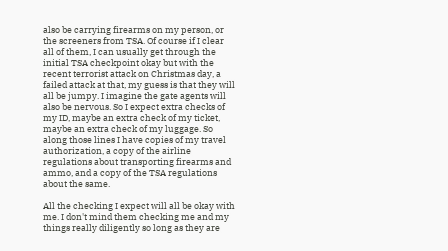also be carrying firearms on my person, or the screeners from TSA. Of course if I clear all of them, I can usually get through the initial TSA checkpoint okay but with the recent terrorist attack on Christmas day, a failed attack at that, my guess is that they will all be jumpy. I imagine the gate agents will also be nervous. So I expect extra checks of my ID, maybe an extra check of my ticket, maybe an extra check of my luggage. So along those lines I have copies of my travel authorization, a copy of the airline regulations about transporting firearms and ammo, and a copy of the TSA regulations about the same.

All the checking I expect will all be okay with me. I don't mind them checking me and my things really diligently so long as they are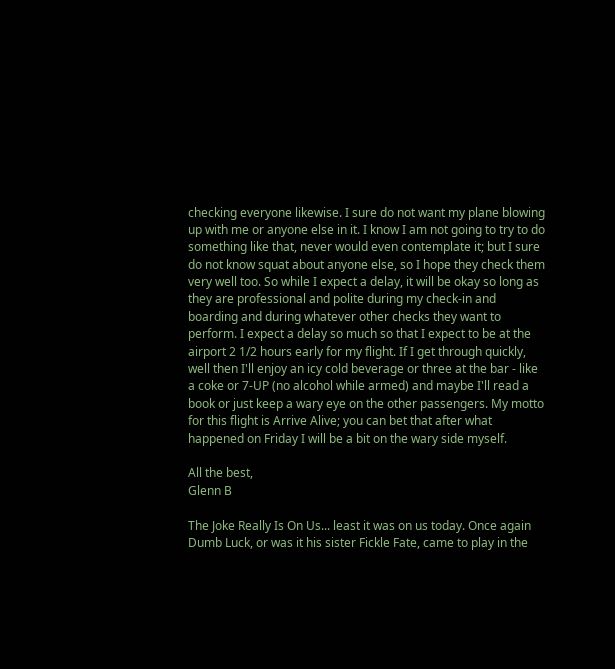checking everyone likewise. I sure do not want my plane blowing up with me or anyone else in it. I know I am not going to try to do something like that, never would even contemplate it; but I sure do not know squat about anyone else, so I hope they check them very well too. So while I expect a delay, it will be okay so long as they are professional and polite during my check-in and boarding and during whatever other checks they want to perform. I expect a delay so much so that I expect to be at the airport 2 1/2 hours early for my flight. If I get through quickly, well then I'll enjoy an icy cold beverage or three at the bar - like a coke or 7-UP (no alcohol while armed) and maybe I'll read a book or just keep a wary eye on the other passengers. My motto for this flight is Arrive Alive; you can bet that after what happened on Friday I will be a bit on the wary side myself.

All the best,
Glenn B

The Joke Really Is On Us... least it was on us today. Once again Dumb Luck, or was it his sister Fickle Fate, came to play in the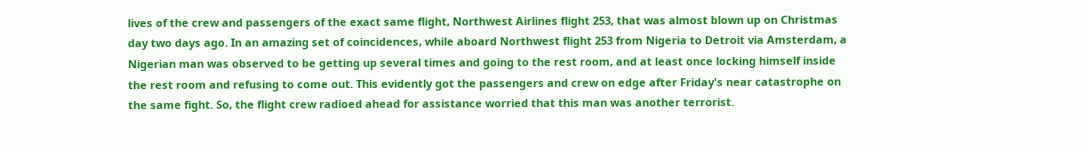lives of the crew and passengers of the exact same flight, Northwest Airlines flight 253, that was almost blown up on Christmas day two days ago. In an amazing set of coincidences, while aboard Northwest flight 253 from Nigeria to Detroit via Amsterdam, a Nigerian man was observed to be getting up several times and going to the rest room, and at least once locking himself inside the rest room and refusing to come out. This evidently got the passengers and crew on edge after Friday's near catastrophe on the same fight. So, the flight crew radioed ahead for assistance worried that this man was another terrorist.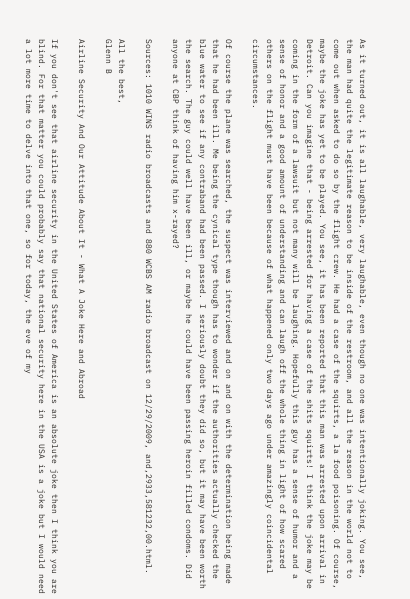As it turned out, it is all laughable, very laughable, even though no one was intentionally joking. You see, the man had quite the legitimate reason to be inside of the restroom, and all the reason in the world not to come out when asked to do so by the flight crew. He had a case of the squirts, a la food poisoning. Of course, maybe the joke has yet to be played. You see, it has been reported that this man was arrested upon arrival in Detroit. Can you imagine that - being arrested for having a case of the shits squirts! I think the joke may be coming in the form of a lawsuit but not many will be laughing. Hopefully this guy has a sense of humor and a sense of honor and a good amount of understanding and can laugh off the whole thing in light of how scared others on the flight must have been because of what happened only two days ago under amazingly coincidental circumstances.

Of course the plane was searched, the suspect was interviewed and on and on with the determination being made that he had been ill. Me being the cynical type though has to wonder if the authorities actually checked the blue water to see if any contraband had been passed. I seriously doubt they did so, but it may have been worth the search. The guy could well have been ill, or maybe he could have been passing heroin filled condoms. Did anyone at CBP think of having him x-rayed?

Sources: 1010 WINS radio broadcasts and 880 WCBS AM radio broadcast on 12/29/2009, and,2933,581232,00.html.

All the best,
Glenn B

Airline Security And Our Attitude About It - What A Joke Here and Abroad

If you don't see that airline security in the United States of America is an absolute joke then I think you are blind. For that matter you could probably say that national security here in the USA is a joke but I would need a lot more time to delve into that one, so for today, the eve of my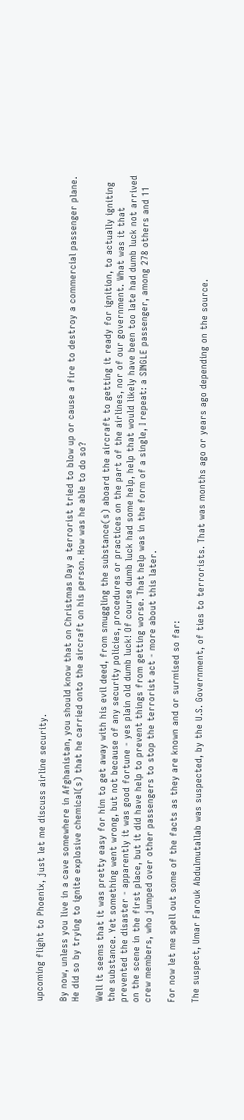upcoming flight to Phoenix, just let me discuss airline security.

By now, unless you live in a cave somewhere in Afghanistan, you should know that on Christmas Day a terrorist tried to blow up or cause a fire to destroy a commercial passenger plane. He did so by trying to ignite explosive chemical(s) that he carried onto the aircraft on his person. How was he able to do so?

Well it seems that it was pretty easy for him to get away with his evil deed, from smuggling the substance(s) aboard the aircraft to getting it ready for ignition, to actually igniting the substance. Yet something went wrong, but not because of any security policies, procedures or practices on the part of the airlines, nor of our government. What was it that prevented the disaster - apparently it was good fortune - yes plain old dumb luck! Of course dumb luck had some help, help that would likely have been too late had dumb luck not arrived on the scene in the first place, but it did have help to prevent things from getting worse. That help was in the form of a single, I repeat: a SINGLE passenger, among 278 others and 11 crew members, who jumped over other passengers to stop the terrorist act - more about this later.

For now let me spell out some of the facts as they are known and or surmised so far:

The suspect, Umar Farouk Abdulmutallab was suspected, by the U.S. Government, of ties to terrorists. That was months ago or years ago depending on the source.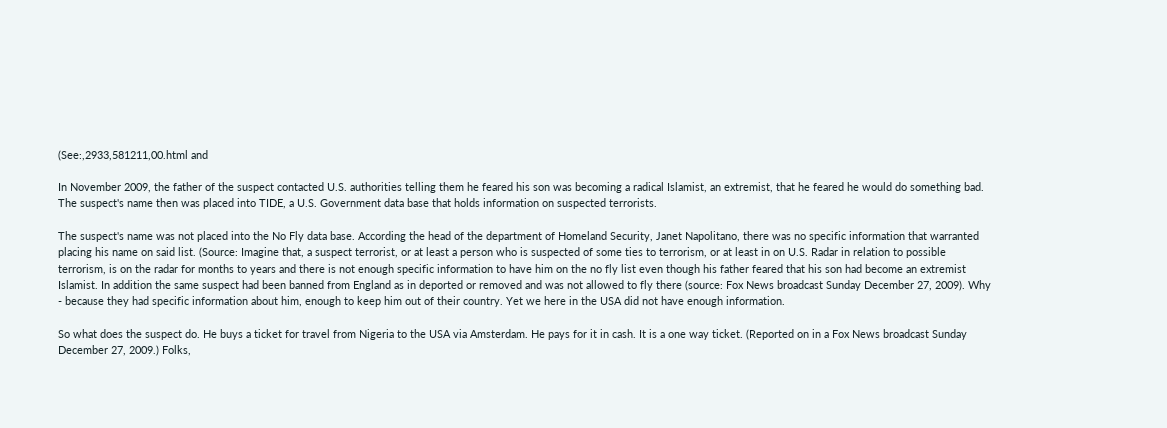(See:,2933,581211,00.html and

In November 2009, the father of the suspect contacted U.S. authorities telling them he feared his son was becoming a radical Islamist, an extremist, that he feared he would do something bad. The suspect's name then was placed into TIDE, a U.S. Government data base that holds information on suspected terrorists.

The suspect's name was not placed into the No Fly data base. According the head of the department of Homeland Security, Janet Napolitano, there was no specific information that warranted placing his name on said list. (Source: Imagine that, a suspect terrorist, or at least a person who is suspected of some ties to terrorism, or at least in on U.S. Radar in relation to possible terrorism, is on the radar for months to years and there is not enough specific information to have him on the no fly list even though his father feared that his son had become an extremist Islamist. In addition the same suspect had been banned from England as in deported or removed and was not allowed to fly there (source: Fox News broadcast Sunday December 27, 2009). Why - because they had specific information about him, enough to keep him out of their country. Yet we here in the USA did not have enough information.

So what does the suspect do. He buys a ticket for travel from Nigeria to the USA via Amsterdam. He pays for it in cash. It is a one way ticket. (Reported on in a Fox News broadcast Sunday December 27, 2009.) Folks,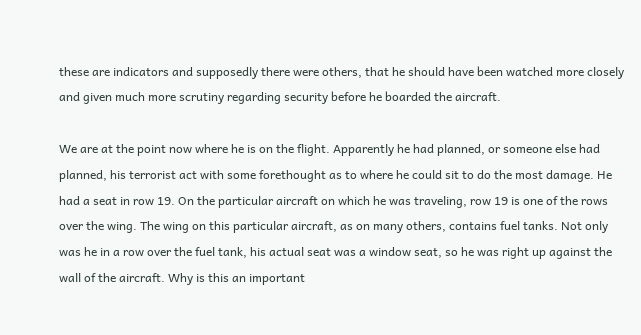these are indicators and supposedly there were others, that he should have been watched more closely and given much more scrutiny regarding security before he boarded the aircraft.

We are at the point now where he is on the flight. Apparently he had planned, or someone else had planned, his terrorist act with some forethought as to where he could sit to do the most damage. He had a seat in row 19. On the particular aircraft on which he was traveling, row 19 is one of the rows over the wing. The wing on this particular aircraft, as on many others, contains fuel tanks. Not only was he in a row over the fuel tank, his actual seat was a window seat, so he was right up against the wall of the aircraft. Why is this an important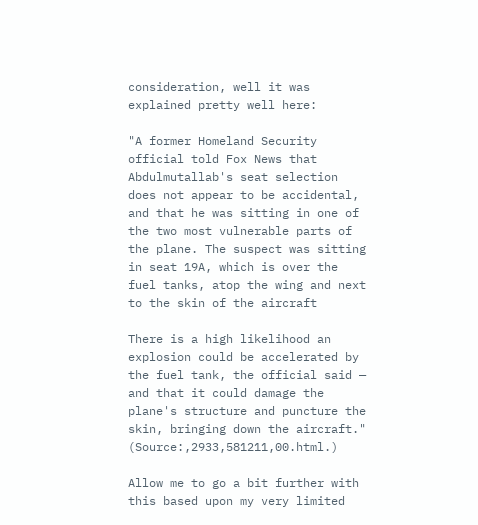consideration, well it was explained pretty well here:

"A former Homeland Security official told Fox News that Abdulmutallab's seat selection does not appear to be accidental, and that he was sitting in one of the two most vulnerable parts of the plane. The suspect was sitting in seat 19A, which is over the fuel tanks, atop the wing and next to the skin of the aircraft

There is a high likelihood an explosion could be accelerated by the fuel tank, the official said — and that it could damage the plane's structure and puncture the skin, bringing down the aircraft." (Source:,2933,581211,00.html.)

Allow me to go a bit further with this based upon my very limited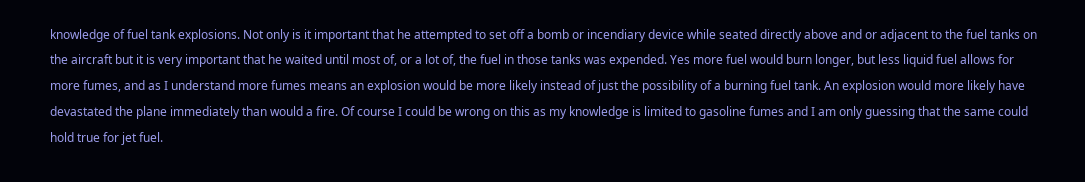knowledge of fuel tank explosions. Not only is it important that he attempted to set off a bomb or incendiary device while seated directly above and or adjacent to the fuel tanks on the aircraft but it is very important that he waited until most of, or a lot of, the fuel in those tanks was expended. Yes more fuel would burn longer, but less liquid fuel allows for more fumes, and as I understand more fumes means an explosion would be more likely instead of just the possibility of a burning fuel tank. An explosion would more likely have devastated the plane immediately than would a fire. Of course I could be wrong on this as my knowledge is limited to gasoline fumes and I am only guessing that the same could hold true for jet fuel.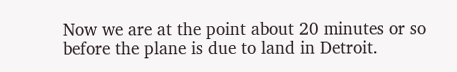Now we are at the point about 20 minutes or so before the plane is due to land in Detroit.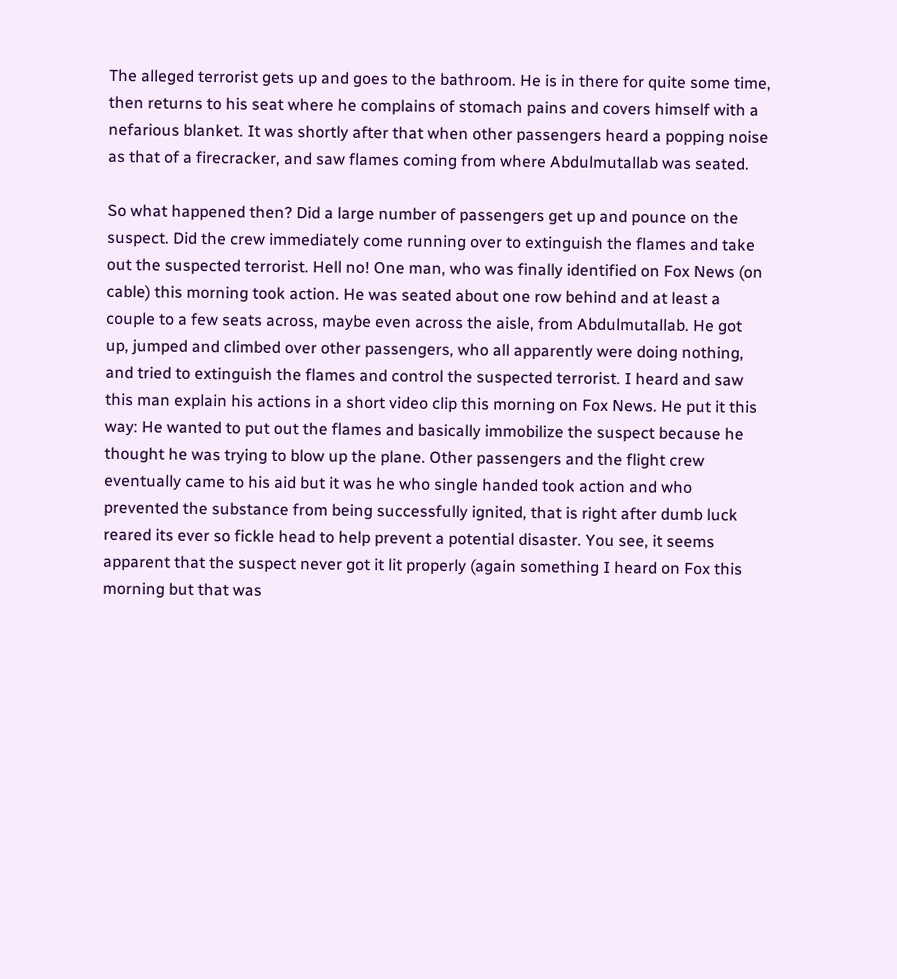The alleged terrorist gets up and goes to the bathroom. He is in there for quite some time, then returns to his seat where he complains of stomach pains and covers himself with a nefarious blanket. It was shortly after that when other passengers heard a popping noise as that of a firecracker, and saw flames coming from where Abdulmutallab was seated.

So what happened then? Did a large number of passengers get up and pounce on the suspect. Did the crew immediately come running over to extinguish the flames and take out the suspected terrorist. Hell no! One man, who was finally identified on Fox News (on cable) this morning took action. He was seated about one row behind and at least a couple to a few seats across, maybe even across the aisle, from Abdulmutallab. He got up, jumped and climbed over other passengers, who all apparently were doing nothing, and tried to extinguish the flames and control the suspected terrorist. I heard and saw this man explain his actions in a short video clip this morning on Fox News. He put it this way: He wanted to put out the flames and basically immobilize the suspect because he thought he was trying to blow up the plane. Other passengers and the flight crew eventually came to his aid but it was he who single handed took action and who prevented the substance from being successfully ignited, that is right after dumb luck reared its ever so fickle head to help prevent a potential disaster. You see, it seems apparent that the suspect never got it lit properly (again something I heard on Fox this morning but that was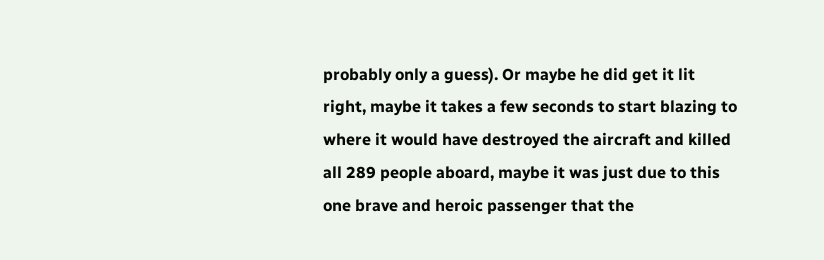probably only a guess). Or maybe he did get it lit right, maybe it takes a few seconds to start blazing to where it would have destroyed the aircraft and killed all 289 people aboard, maybe it was just due to this one brave and heroic passenger that the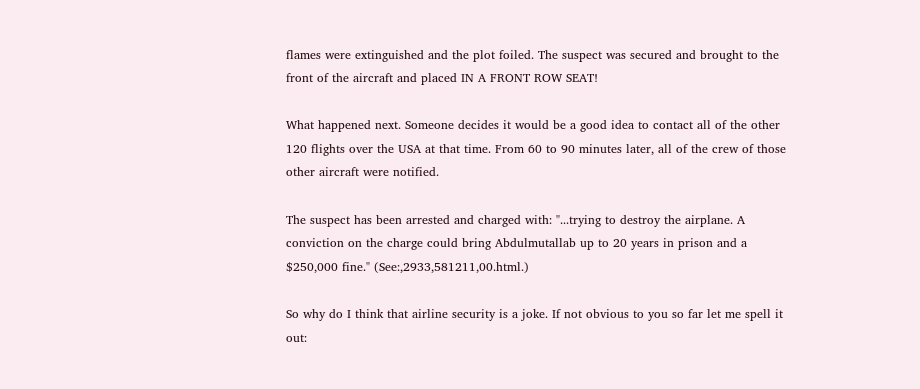flames were extinguished and the plot foiled. The suspect was secured and brought to the front of the aircraft and placed IN A FRONT ROW SEAT!

What happened next. Someone decides it would be a good idea to contact all of the other 120 flights over the USA at that time. From 60 to 90 minutes later, all of the crew of those other aircraft were notified.

The suspect has been arrested and charged with: "...trying to destroy the airplane. A conviction on the charge could bring Abdulmutallab up to 20 years in prison and a $250,000 fine." (See:,2933,581211,00.html.)

So why do I think that airline security is a joke. If not obvious to you so far let me spell it out: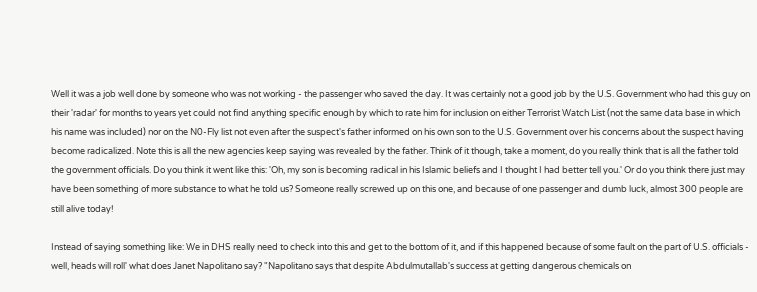Well it was a job well done by someone who was not working - the passenger who saved the day. It was certainly not a good job by the U.S. Government who had this guy on their 'radar' for months to years yet could not find anything specific enough by which to rate him for inclusion on either Terrorist Watch List (not the same data base in which his name was included) nor on the N0-Fly list not even after the suspect's father informed on his own son to the U.S. Government over his concerns about the suspect having become radicalized. Note this is all the new agencies keep saying was revealed by the father. Think of it though, take a moment, do you really think that is all the father told the government officials. Do you think it went like this: 'Oh, my son is becoming radical in his Islamic beliefs and I thought I had better tell you.' Or do you think there just may have been something of more substance to what he told us? Someone really screwed up on this one, and because of one passenger and dumb luck, almost 300 people are still alive today!

Instead of saying something like: We in DHS really need to check into this and get to the bottom of it, and if this happened because of some fault on the part of U.S. officials - well, heads will roll' what does Janet Napolitano say? "Napolitano says that despite Abdulmutallab's success at getting dangerous chemicals on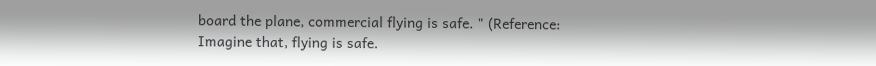board the plane, commercial flying is safe. " (Reference: Imagine that, flying is safe.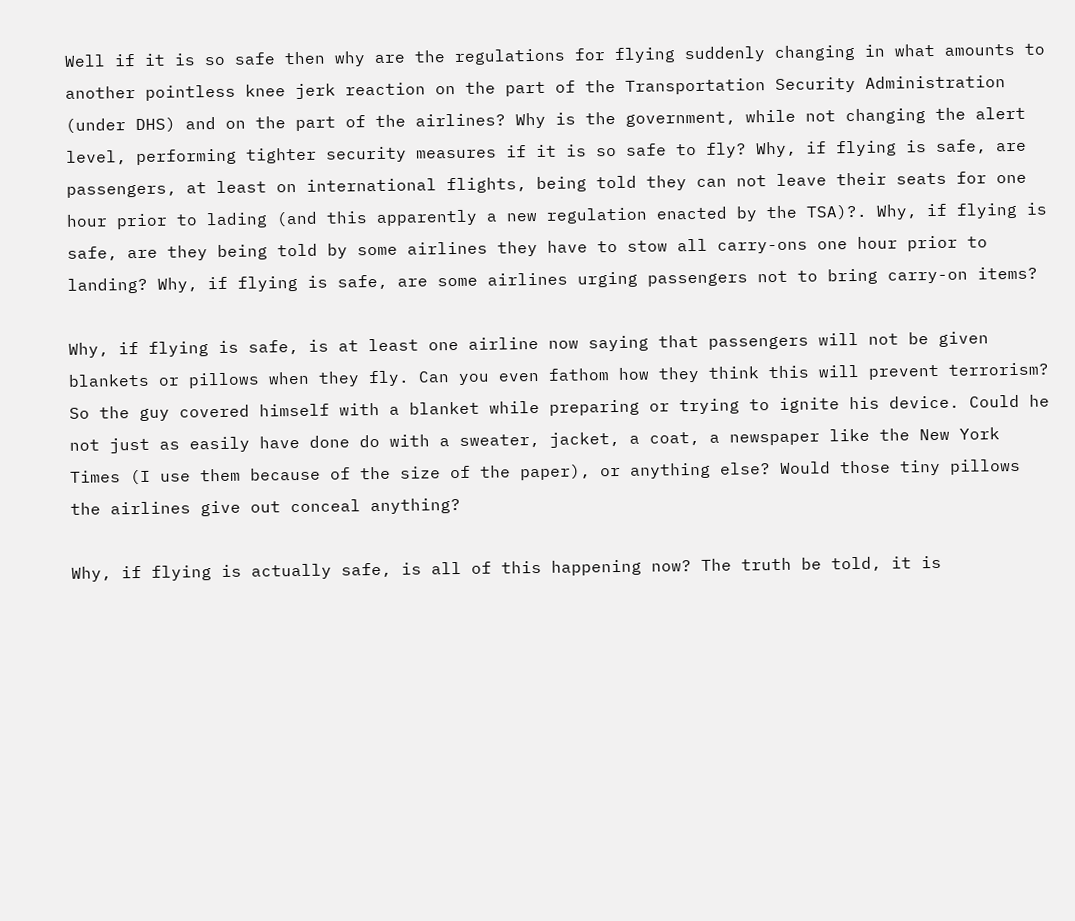Well if it is so safe then why are the regulations for flying suddenly changing in what amounts to another pointless knee jerk reaction on the part of the Transportation Security Administration (under DHS) and on the part of the airlines? Why is the government, while not changing the alert level, performing tighter security measures if it is so safe to fly? Why, if flying is safe, are passengers, at least on international flights, being told they can not leave their seats for one hour prior to lading (and this apparently a new regulation enacted by the TSA)?. Why, if flying is safe, are they being told by some airlines they have to stow all carry-ons one hour prior to landing? Why, if flying is safe, are some airlines urging passengers not to bring carry-on items?

Why, if flying is safe, is at least one airline now saying that passengers will not be given blankets or pillows when they fly. Can you even fathom how they think this will prevent terrorism? So the guy covered himself with a blanket while preparing or trying to ignite his device. Could he not just as easily have done do with a sweater, jacket, a coat, a newspaper like the New York Times (I use them because of the size of the paper), or anything else? Would those tiny pillows the airlines give out conceal anything?

Why, if flying is actually safe, is all of this happening now? The truth be told, it is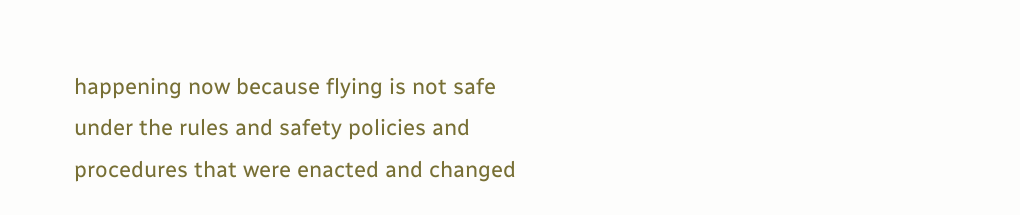happening now because flying is not safe under the rules and safety policies and procedures that were enacted and changed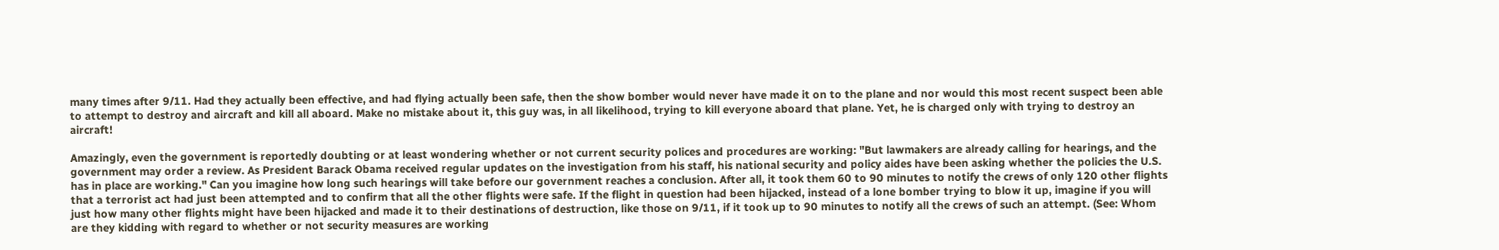many times after 9/11. Had they actually been effective, and had flying actually been safe, then the show bomber would never have made it on to the plane and nor would this most recent suspect been able to attempt to destroy and aircraft and kill all aboard. Make no mistake about it, this guy was, in all likelihood, trying to kill everyone aboard that plane. Yet, he is charged only with trying to destroy an aircraft!

Amazingly, even the government is reportedly doubting or at least wondering whether or not current security polices and procedures are working: "But lawmakers are already calling for hearings, and the government may order a review. As President Barack Obama received regular updates on the investigation from his staff, his national security and policy aides have been asking whether the policies the U.S. has in place are working." Can you imagine how long such hearings will take before our government reaches a conclusion. After all, it took them 60 to 90 minutes to notify the crews of only 120 other flights that a terrorist act had just been attempted and to confirm that all the other flights were safe. If the flight in question had been hijacked, instead of a lone bomber trying to blow it up, imagine if you will just how many other flights might have been hijacked and made it to their destinations of destruction, like those on 9/11, if it took up to 90 minutes to notify all the crews of such an attempt. (See: Whom are they kidding with regard to whether or not security measures are working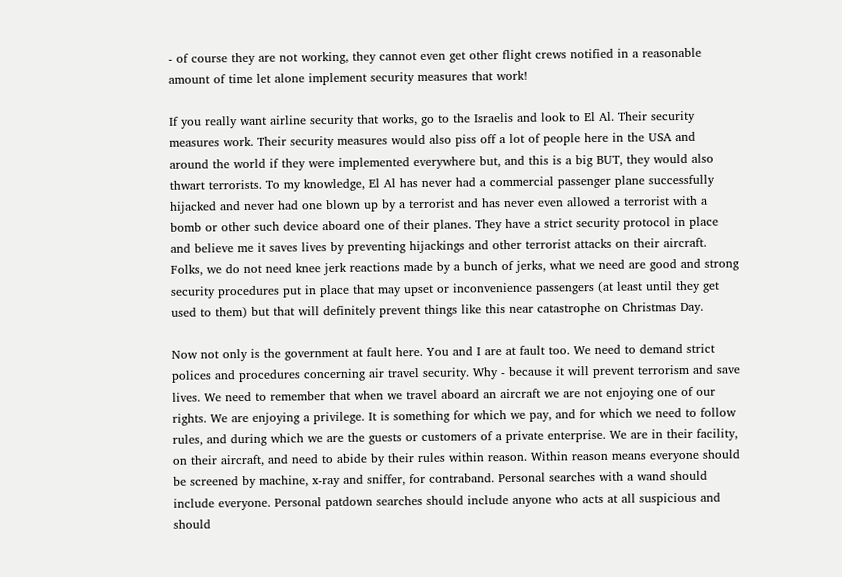- of course they are not working, they cannot even get other flight crews notified in a reasonable amount of time let alone implement security measures that work!

If you really want airline security that works, go to the Israelis and look to El Al. Their security measures work. Their security measures would also piss off a lot of people here in the USA and around the world if they were implemented everywhere but, and this is a big BUT, they would also thwart terrorists. To my knowledge, El Al has never had a commercial passenger plane successfully hijacked and never had one blown up by a terrorist and has never even allowed a terrorist with a bomb or other such device aboard one of their planes. They have a strict security protocol in place and believe me it saves lives by preventing hijackings and other terrorist attacks on their aircraft. Folks, we do not need knee jerk reactions made by a bunch of jerks, what we need are good and strong security procedures put in place that may upset or inconvenience passengers (at least until they get used to them) but that will definitely prevent things like this near catastrophe on Christmas Day.

Now not only is the government at fault here. You and I are at fault too. We need to demand strict polices and procedures concerning air travel security. Why - because it will prevent terrorism and save lives. We need to remember that when we travel aboard an aircraft we are not enjoying one of our rights. We are enjoying a privilege. It is something for which we pay, and for which we need to follow rules, and during which we are the guests or customers of a private enterprise. We are in their facility, on their aircraft, and need to abide by their rules within reason. Within reason means everyone should be screened by machine, x-ray and sniffer, for contraband. Personal searches with a wand should include everyone. Personal patdown searches should include anyone who acts at all suspicious and should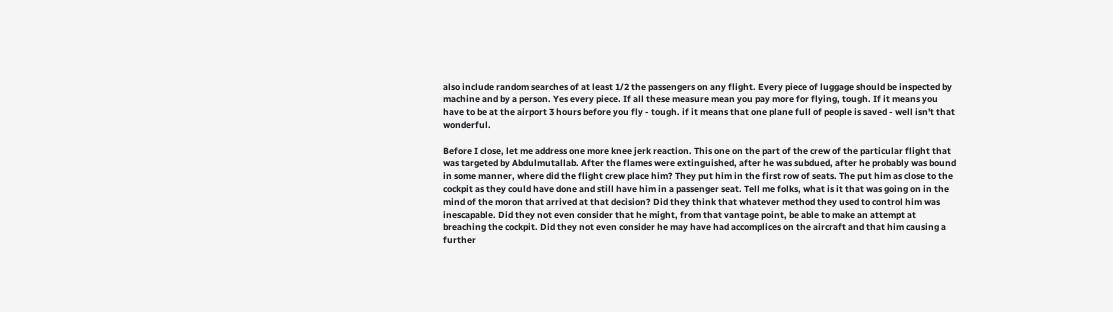also include random searches of at least 1/2 the passengers on any flight. Every piece of luggage should be inspected by machine and by a person. Yes every piece. If all these measure mean you pay more for flying, tough. If it means you have to be at the airport 3 hours before you fly - tough. if it means that one plane full of people is saved - well isn't that wonderful.

Before I close, let me address one more knee jerk reaction. This one on the part of the crew of the particular flight that was targeted by Abdulmutallab. After the flames were extinguished, after he was subdued, after he probably was bound in some manner, where did the flight crew place him? They put him in the first row of seats. The put him as close to the cockpit as they could have done and still have him in a passenger seat. Tell me folks, what is it that was going on in the mind of the moron that arrived at that decision? Did they think that whatever method they used to control him was inescapable. Did they not even consider that he might, from that vantage point, be able to make an attempt at breaching the cockpit. Did they not even consider he may have had accomplices on the aircraft and that him causing a further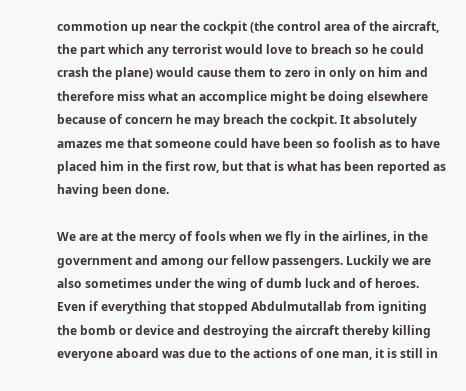commotion up near the cockpit (the control area of the aircraft, the part which any terrorist would love to breach so he could crash the plane) would cause them to zero in only on him and therefore miss what an accomplice might be doing elsewhere because of concern he may breach the cockpit. It absolutely amazes me that someone could have been so foolish as to have placed him in the first row, but that is what has been reported as having been done.

We are at the mercy of fools when we fly in the airlines, in the government and among our fellow passengers. Luckily we are also sometimes under the wing of dumb luck and of heroes. Even if everything that stopped Abdulmutallab from igniting the bomb or device and destroying the aircraft thereby killing everyone aboard was due to the actions of one man, it is still in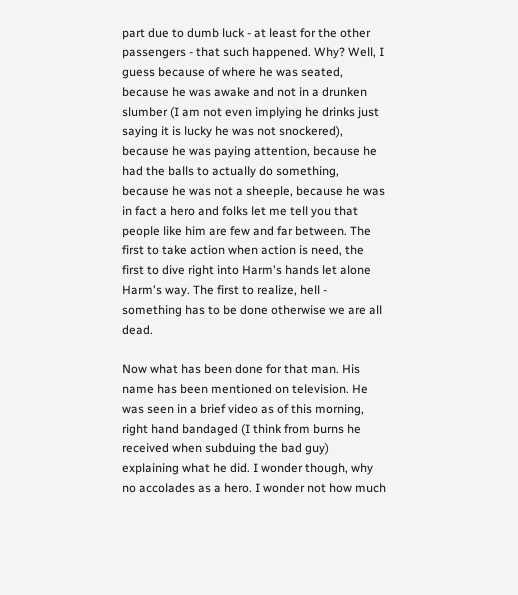part due to dumb luck - at least for the other passengers - that such happened. Why? Well, I guess because of where he was seated, because he was awake and not in a drunken slumber (I am not even implying he drinks just saying it is lucky he was not snockered), because he was paying attention, because he had the balls to actually do something, because he was not a sheeple, because he was in fact a hero and folks let me tell you that people like him are few and far between. The first to take action when action is need, the first to dive right into Harm's hands let alone Harm's way. The first to realize, hell - something has to be done otherwise we are all dead.

Now what has been done for that man. His name has been mentioned on television. He was seen in a brief video as of this morning, right hand bandaged (I think from burns he received when subduing the bad guy) explaining what he did. I wonder though, why no accolades as a hero. I wonder not how much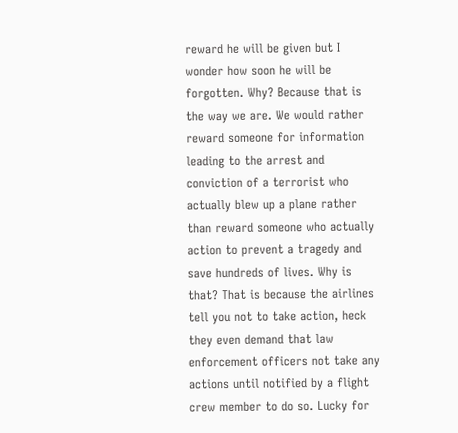reward he will be given but I wonder how soon he will be forgotten. Why? Because that is the way we are. We would rather reward someone for information leading to the arrest and conviction of a terrorist who actually blew up a plane rather than reward someone who actually action to prevent a tragedy and save hundreds of lives. Why is that? That is because the airlines tell you not to take action, heck they even demand that law enforcement officers not take any actions until notified by a flight crew member to do so. Lucky for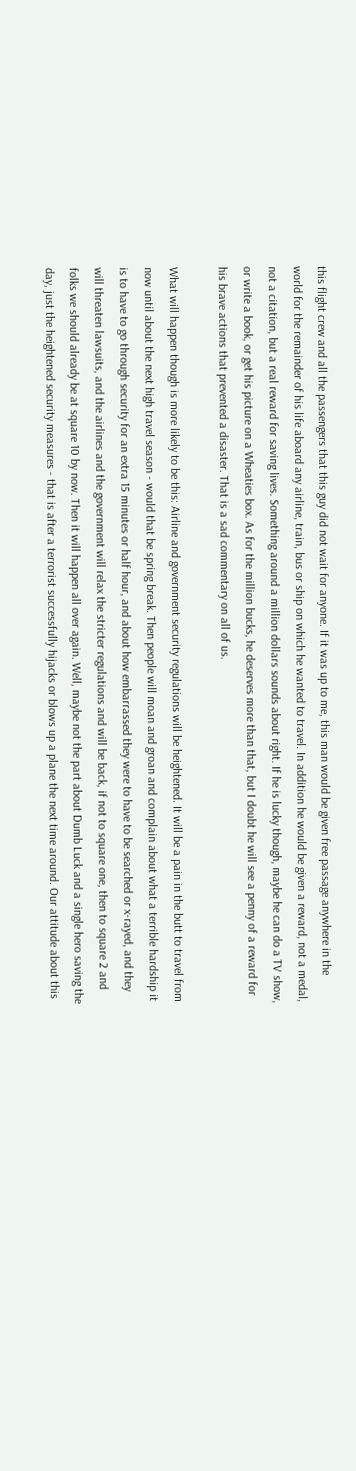this flight crew and all the passengers that this guy did not wait for anyone. If it was up to me, this man would be given free passage anywhere in the world for the remainder of his life aboard any airline, train, bus or ship on which he wanted to travel. In addition he would be given a reward, not a medal, not a citation, but a real reward for saving lives. Something around a million dollars sounds about right. If he is lucky though, maybe he can do a TV show, or write a book, or get his picture on a Wheaties box. As for the million bucks, he deserves more than that, but I doubt he will see a penny of a reward for his brave actions that prevented a disaster. That is a sad commentary on all of us.

What will happen though is more likely to be this: Airline and government security regulations will be heightened. It will be a pain in the butt to travel from now until about the next high travel season - would that be spring break. Then people will moan and groan and complain about what a terrible hardship it is to have to go through security for an extra 15 minutes or half hour, and about how embarrassed they were to have to be searched or x-rayed, and they will threaten lawsuits, and the airlines and the government will relax the stricter regulations and will be back, if not to square one, then to square 2 and folks we should already be at square 10 by now. Then it will happen all over again. Well, maybe not the part about Dumb Luck and a single hero saving the day, just the heightened security measures - that is after a terrorist successfully hijacks or blows up a plane the next time around. Our attitude about this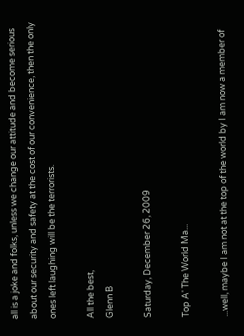all is a joke and folks, unless we change our attitude and become serious about our security and safety at the cost of our convenience, then the only ones left laughing will be the terrorists.

All the best,
Glenn B

Saturday, December 26, 2009

Top A' The World Ma...

...well, maybe I am not at the top of the world by I am now a member of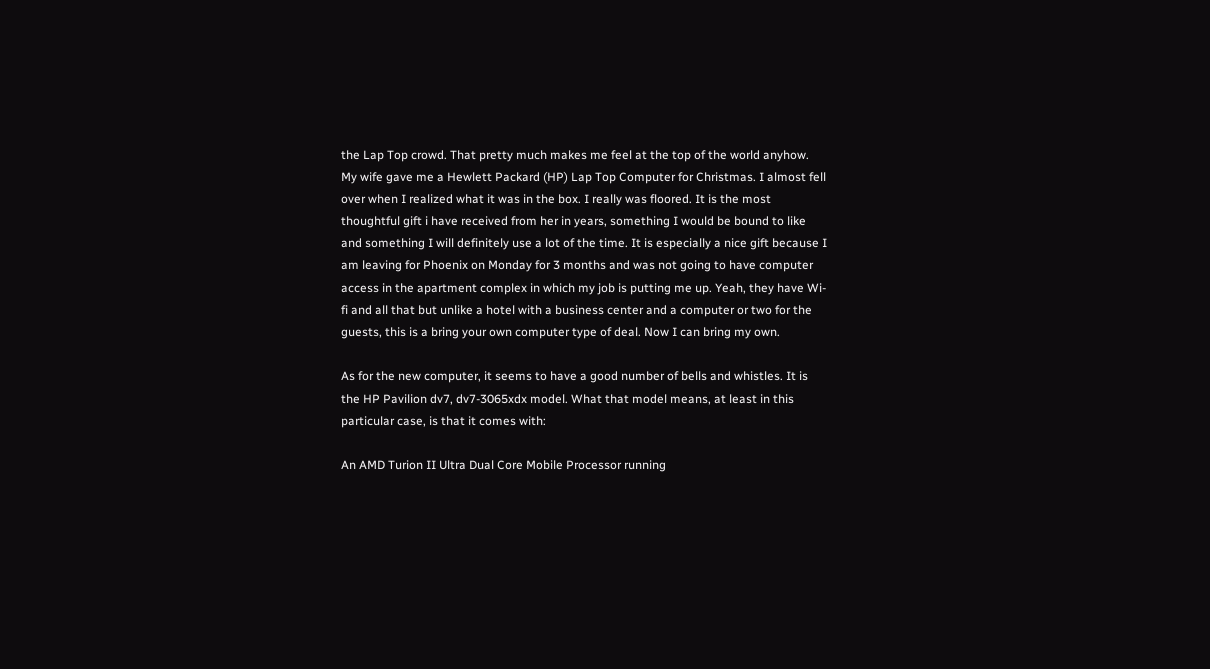the Lap Top crowd. That pretty much makes me feel at the top of the world anyhow. My wife gave me a Hewlett Packard (HP) Lap Top Computer for Christmas. I almost fell over when I realized what it was in the box. I really was floored. It is the most thoughtful gift i have received from her in years, something I would be bound to like and something I will definitely use a lot of the time. It is especially a nice gift because I am leaving for Phoenix on Monday for 3 months and was not going to have computer access in the apartment complex in which my job is putting me up. Yeah, they have Wi-fi and all that but unlike a hotel with a business center and a computer or two for the guests, this is a bring your own computer type of deal. Now I can bring my own.

As for the new computer, it seems to have a good number of bells and whistles. It is the HP Pavilion dv7, dv7-3065xdx model. What that model means, at least in this particular case, is that it comes with:

An AMD Turion II Ultra Dual Core Mobile Processor running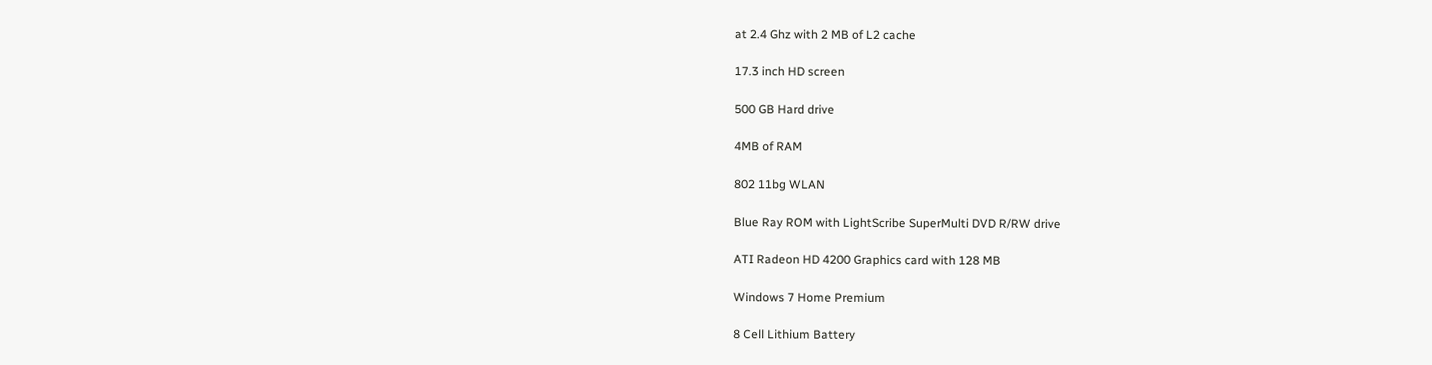at 2.4 Ghz with 2 MB of L2 cache

17.3 inch HD screen

500 GB Hard drive

4MB of RAM

802 11bg WLAN

Blue Ray ROM with LightScribe SuperMulti DVD R/RW drive

ATI Radeon HD 4200 Graphics card with 128 MB

Windows 7 Home Premium

8 Cell Lithium Battery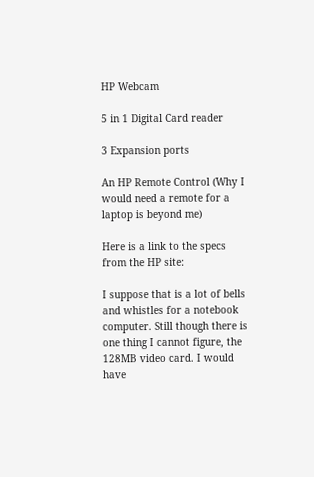HP Webcam

5 in 1 Digital Card reader

3 Expansion ports

An HP Remote Control (Why I would need a remote for a laptop is beyond me)

Here is a link to the specs from the HP site:

I suppose that is a lot of bells and whistles for a notebook computer. Still though there is one thing I cannot figure, the 128MB video card. I would have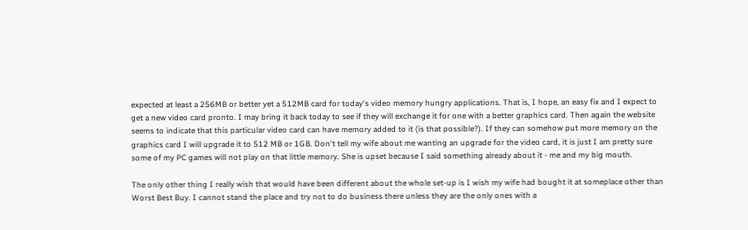expected at least a 256MB or better yet a 512MB card for today's video memory hungry applications. That is, I hope, an easy fix and I expect to get a new video card pronto. I may bring it back today to see if they will exchange it for one with a better graphics card. Then again the website seems to indicate that this particular video card can have memory added to it (is that possible?). If they can somehow put more memory on the graphics card I will upgrade it to 512 MB or 1GB. Don't tell my wife about me wanting an upgrade for the video card, it is just I am pretty sure some of my PC games will not play on that little memory. She is upset because I said something already about it - me and my big mouth.

The only other thing I really wish that would have been different about the whole set-up is I wish my wife had bought it at someplace other than Worst Best Buy. I cannot stand the place and try not to do business there unless they are the only ones with a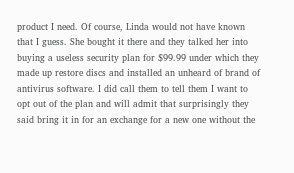product I need. Of course, Linda would not have known that I guess. She bought it there and they talked her into buying a useless security plan for $99.99 under which they made up restore discs and installed an unheard of brand of antivirus software. I did call them to tell them I want to opt out of the plan and will admit that surprisingly they said bring it in for an exchange for a new one without the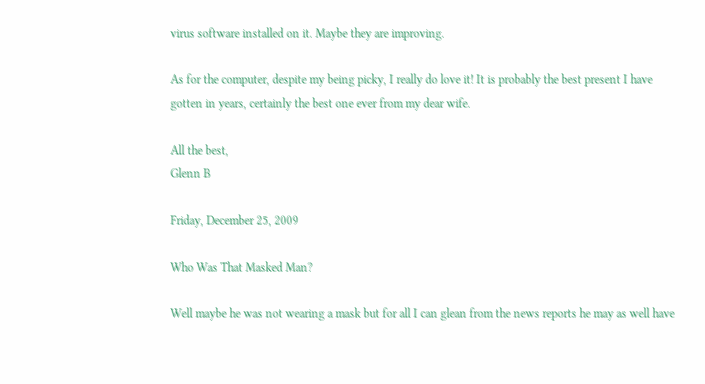virus software installed on it. Maybe they are improving.

As for the computer, despite my being picky, I really do love it! It is probably the best present I have gotten in years, certainly the best one ever from my dear wife.

All the best,
Glenn B

Friday, December 25, 2009

Who Was That Masked Man?

Well maybe he was not wearing a mask but for all I can glean from the news reports he may as well have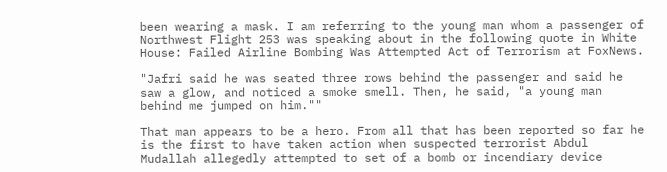been wearing a mask. I am referring to the young man whom a passenger of Northwest Flight 253 was speaking about in the following quote in White House: Failed Airline Bombing Was Attempted Act of Terrorism at FoxNews.

"Jafri said he was seated three rows behind the passenger and said he saw a glow, and noticed a smoke smell. Then, he said, "a young man behind me jumped on him.""

That man appears to be a hero. From all that has been reported so far he is the first to have taken action when suspected terrorist Abdul Mudallah allegedly attempted to set of a bomb or incendiary device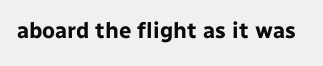aboard the flight as it was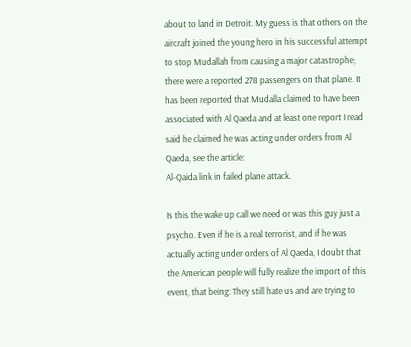about to land in Detroit. My guess is that others on the aircraft joined the young hero in his successful attempt to stop Mudallah from causing a major catastrophe; there were a reported 278 passengers on that plane. It has been reported that Mudalla claimed to have been associated with Al Qaeda and at least one report I read said he claimed he was acting under orders from Al Qaeda, see the article:
Al-Qaida link in failed plane attack.

Is this the wake up call we need or was this guy just a psycho. Even if he is a real terrorist, and if he was actually acting under orders of Al Qaeda, I doubt that the American people will fully realize the import of this event, that being: They still hate us and are trying to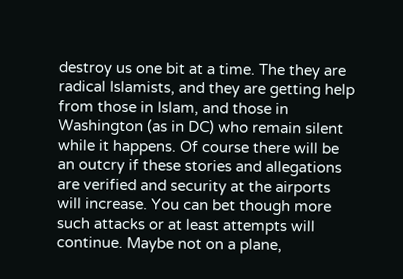destroy us one bit at a time. The they are radical Islamists, and they are getting help from those in Islam, and those in Washington (as in DC) who remain silent while it happens. Of course there will be an outcry if these stories and allegations are verified and security at the airports will increase. You can bet though more such attacks or at least attempts will continue. Maybe not on a plane,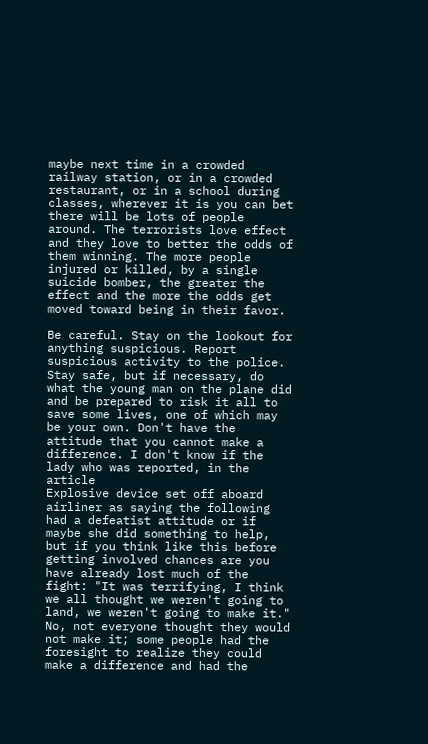maybe next time in a crowded railway station, or in a crowded restaurant, or in a school during classes, wherever it is you can bet there will be lots of people around. The terrorists love effect and they love to better the odds of them winning. The more people injured or killed, by a single suicide bomber, the greater the effect and the more the odds get moved toward being in their favor.

Be careful. Stay on the lookout for anything suspicious. Report suspicious activity to the police. Stay safe, but if necessary, do what the young man on the plane did and be prepared to risk it all to save some lives, one of which may be your own. Don't have the attitude that you cannot make a difference. I don't know if the lady who was reported, in the article
Explosive device set off aboard airliner as saying the following had a defeatist attitude or if maybe she did something to help, but if you think like this before getting involved chances are you have already lost much of the fight: "It was terrifying, I think we all thought we weren't going to land, we weren't going to make it." No, not everyone thought they would not make it; some people had the foresight to realize they could make a difference and had the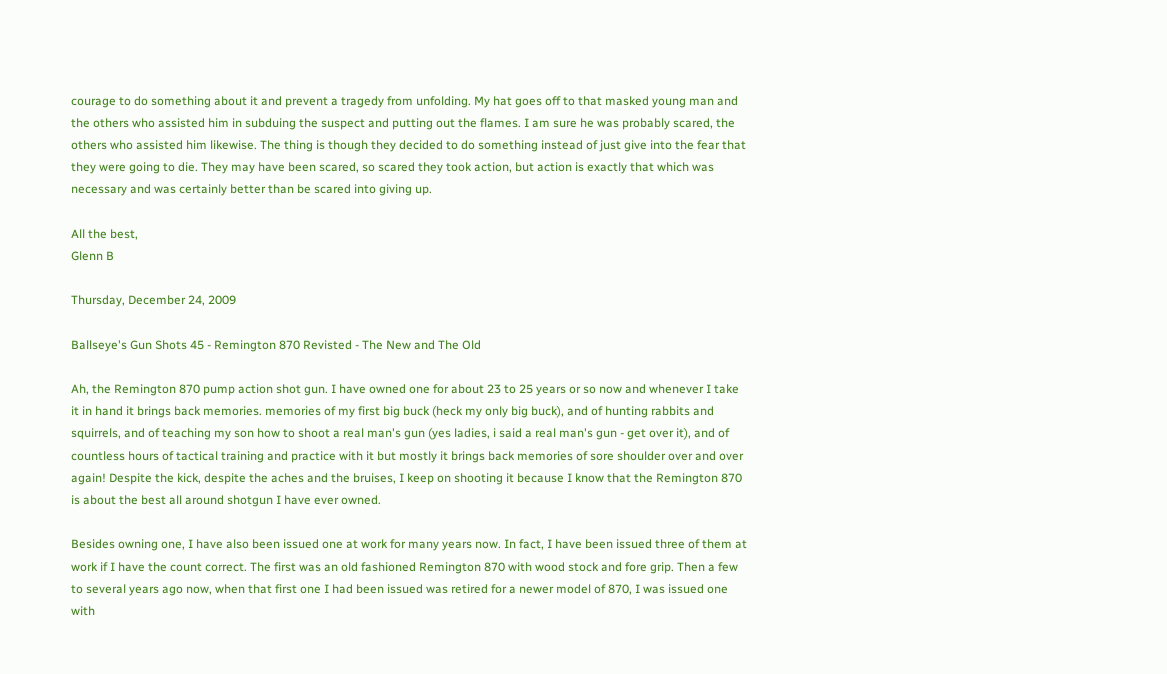courage to do something about it and prevent a tragedy from unfolding. My hat goes off to that masked young man and the others who assisted him in subduing the suspect and putting out the flames. I am sure he was probably scared, the others who assisted him likewise. The thing is though they decided to do something instead of just give into the fear that they were going to die. They may have been scared, so scared they took action, but action is exactly that which was necessary and was certainly better than be scared into giving up.

All the best,
Glenn B

Thursday, December 24, 2009

Ballseye's Gun Shots 45 - Remington 870 Revisted - The New and The Old

Ah, the Remington 870 pump action shot gun. I have owned one for about 23 to 25 years or so now and whenever I take it in hand it brings back memories. memories of my first big buck (heck my only big buck), and of hunting rabbits and squirrels, and of teaching my son how to shoot a real man's gun (yes ladies, i said a real man's gun - get over it), and of countless hours of tactical training and practice with it but mostly it brings back memories of sore shoulder over and over again! Despite the kick, despite the aches and the bruises, I keep on shooting it because I know that the Remington 870 is about the best all around shotgun I have ever owned.

Besides owning one, I have also been issued one at work for many years now. In fact, I have been issued three of them at work if I have the count correct. The first was an old fashioned Remington 870 with wood stock and fore grip. Then a few to several years ago now, when that first one I had been issued was retired for a newer model of 870, I was issued one with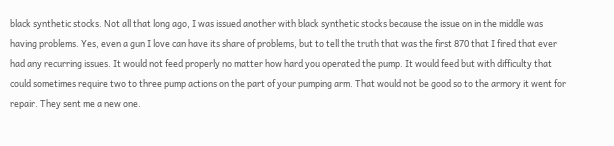black synthetic stocks. Not all that long ago, I was issued another with black synthetic stocks because the issue on in the middle was having problems. Yes, even a gun I love can have its share of problems, but to tell the truth that was the first 870 that I fired that ever had any recurring issues. It would not feed properly no matter how hard you operated the pump. It would feed but with difficulty that could sometimes require two to three pump actions on the part of your pumping arm. That would not be good so to the armory it went for repair. They sent me a new one.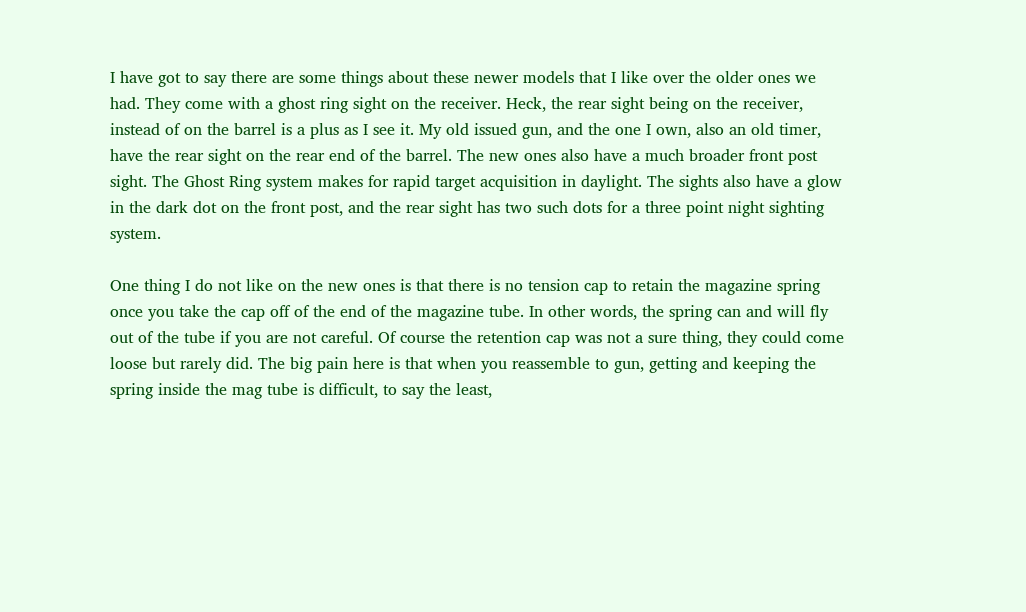I have got to say there are some things about these newer models that I like over the older ones we had. They come with a ghost ring sight on the receiver. Heck, the rear sight being on the receiver, instead of on the barrel is a plus as I see it. My old issued gun, and the one I own, also an old timer, have the rear sight on the rear end of the barrel. The new ones also have a much broader front post sight. The Ghost Ring system makes for rapid target acquisition in daylight. The sights also have a glow in the dark dot on the front post, and the rear sight has two such dots for a three point night sighting system.

One thing I do not like on the new ones is that there is no tension cap to retain the magazine spring once you take the cap off of the end of the magazine tube. In other words, the spring can and will fly out of the tube if you are not careful. Of course the retention cap was not a sure thing, they could come loose but rarely did. The big pain here is that when you reassemble to gun, getting and keeping the spring inside the mag tube is difficult, to say the least,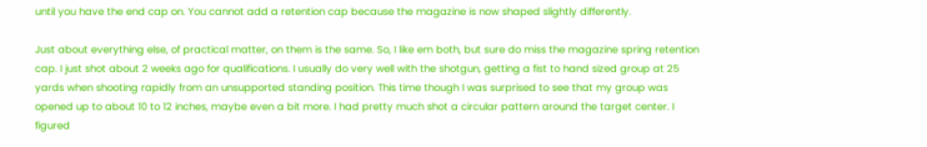until you have the end cap on. You cannot add a retention cap because the magazine is now shaped slightly differently.

Just about everything else, of practical matter, on them is the same. So, I like em both, but sure do miss the magazine spring retention cap. I just shot about 2 weeks ago for qualifications. I usually do very well with the shotgun, getting a fist to hand sized group at 25 yards when shooting rapidly from an unsupported standing position. This time though I was surprised to see that my group was opened up to about 10 to 12 inches, maybe even a bit more. I had pretty much shot a circular pattern around the target center. I figured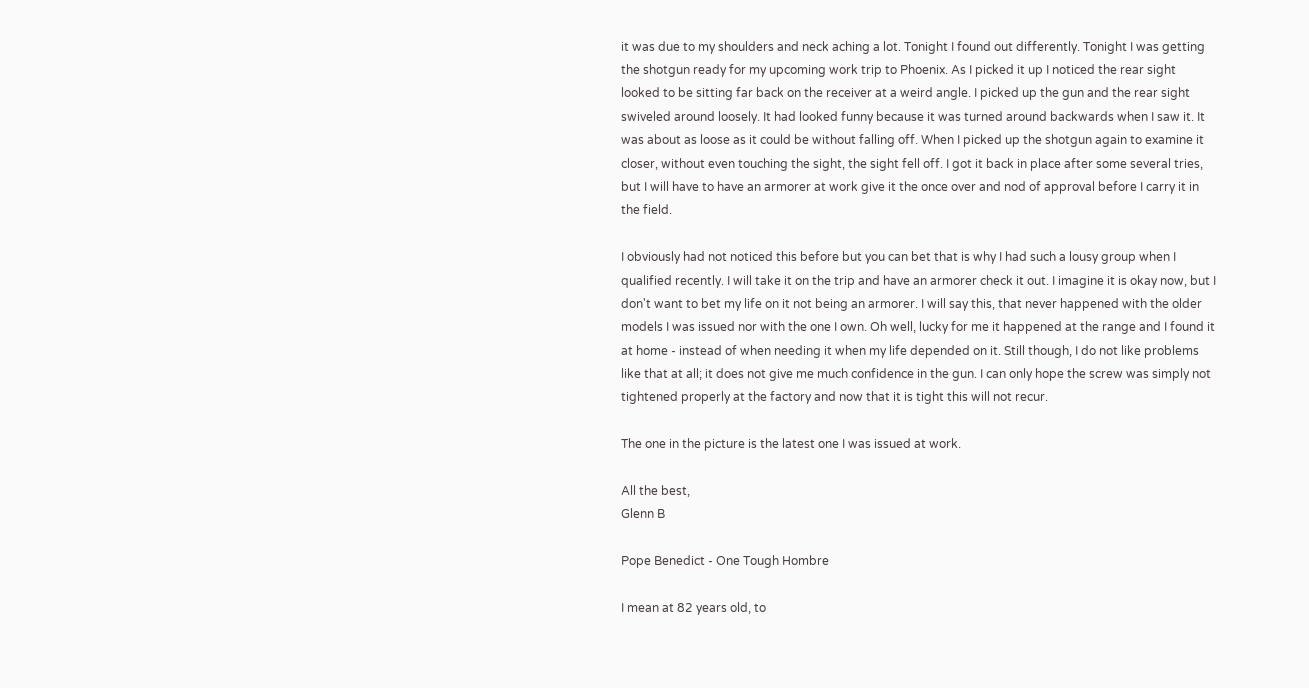it was due to my shoulders and neck aching a lot. Tonight I found out differently. Tonight I was getting the shotgun ready for my upcoming work trip to Phoenix. As I picked it up I noticed the rear sight looked to be sitting far back on the receiver at a weird angle. I picked up the gun and the rear sight swiveled around loosely. It had looked funny because it was turned around backwards when I saw it. It was about as loose as it could be without falling off. When I picked up the shotgun again to examine it closer, without even touching the sight, the sight fell off. I got it back in place after some several tries, but I will have to have an armorer at work give it the once over and nod of approval before I carry it in the field.

I obviously had not noticed this before but you can bet that is why I had such a lousy group when I qualified recently. I will take it on the trip and have an armorer check it out. I imagine it is okay now, but I don't want to bet my life on it not being an armorer. I will say this, that never happened with the older models I was issued nor with the one I own. Oh well, lucky for me it happened at the range and I found it at home - instead of when needing it when my life depended on it. Still though, I do not like problems like that at all; it does not give me much confidence in the gun. I can only hope the screw was simply not tightened properly at the factory and now that it is tight this will not recur.

The one in the picture is the latest one I was issued at work.

All the best,
Glenn B

Pope Benedict - One Tough Hombre

I mean at 82 years old, to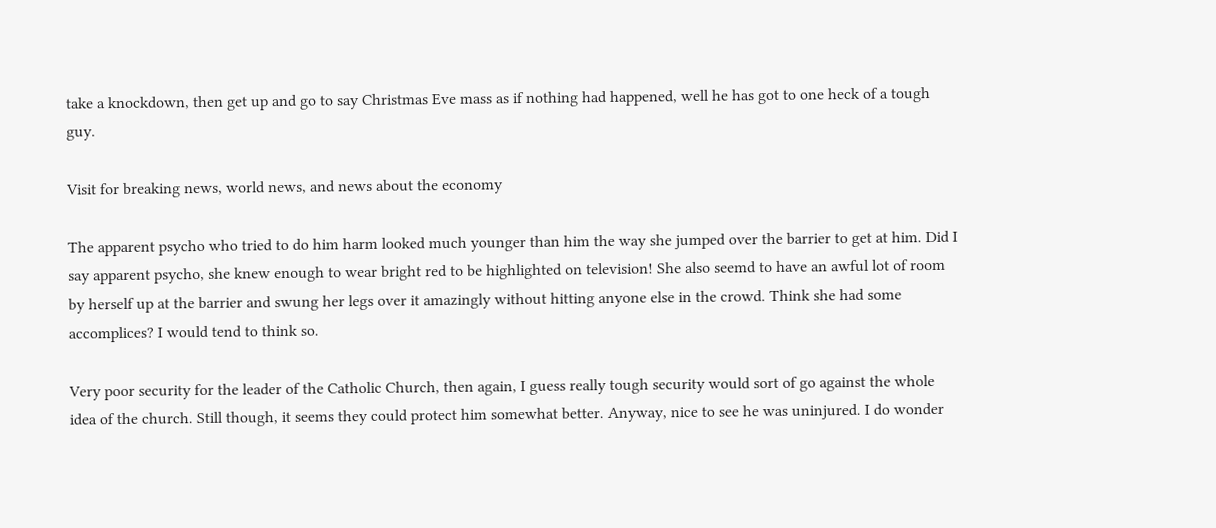take a knockdown, then get up and go to say Christmas Eve mass as if nothing had happened, well he has got to one heck of a tough guy.

Visit for breaking news, world news, and news about the economy

The apparent psycho who tried to do him harm looked much younger than him the way she jumped over the barrier to get at him. Did I say apparent psycho, she knew enough to wear bright red to be highlighted on television! She also seemd to have an awful lot of room by herself up at the barrier and swung her legs over it amazingly without hitting anyone else in the crowd. Think she had some accomplices? I would tend to think so.

Very poor security for the leader of the Catholic Church, then again, I guess really tough security would sort of go against the whole idea of the church. Still though, it seems they could protect him somewhat better. Anyway, nice to see he was uninjured. I do wonder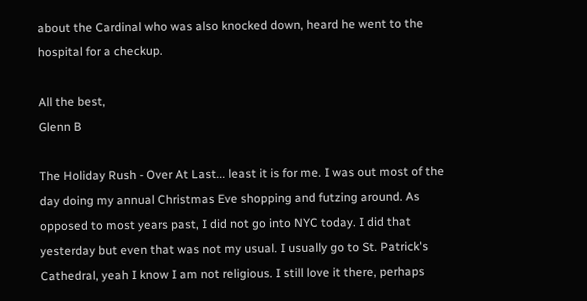about the Cardinal who was also knocked down, heard he went to the hospital for a checkup.

All the best,
Glenn B

The Holiday Rush - Over At Last... least it is for me. I was out most of the day doing my annual Christmas Eve shopping and futzing around. As opposed to most years past, I did not go into NYC today. I did that yesterday but even that was not my usual. I usually go to St. Patrick's Cathedral, yeah I know I am not religious. I still love it there, perhaps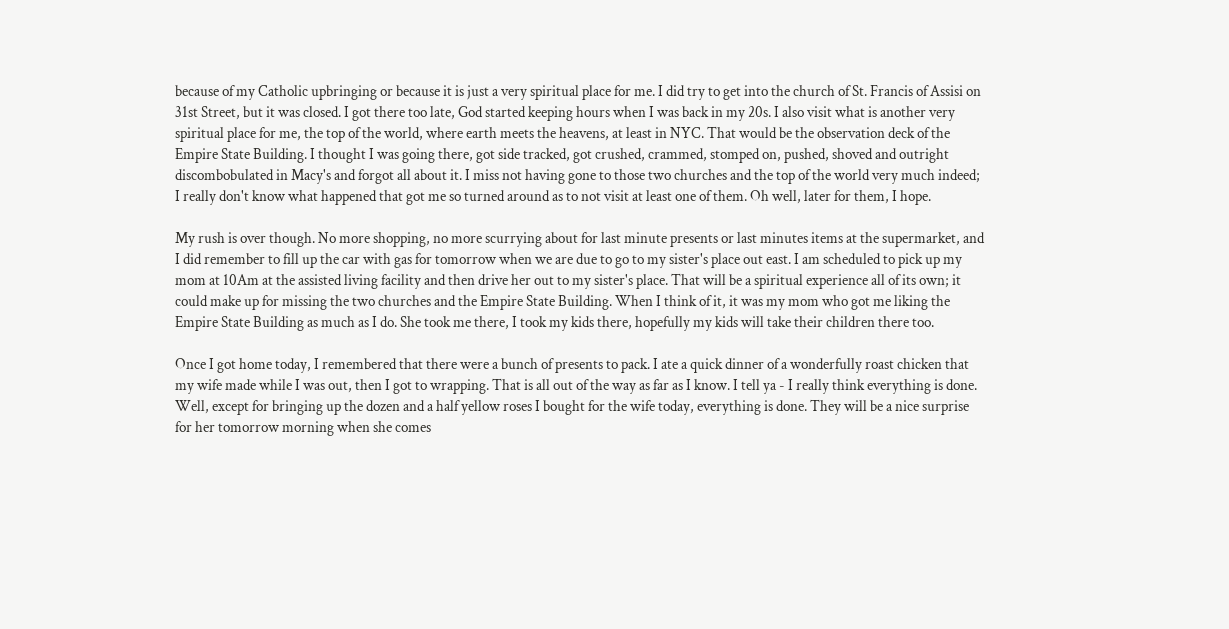because of my Catholic upbringing or because it is just a very spiritual place for me. I did try to get into the church of St. Francis of Assisi on 31st Street, but it was closed. I got there too late, God started keeping hours when I was back in my 20s. I also visit what is another very spiritual place for me, the top of the world, where earth meets the heavens, at least in NYC. That would be the observation deck of the Empire State Building. I thought I was going there, got side tracked, got crushed, crammed, stomped on, pushed, shoved and outright discombobulated in Macy's and forgot all about it. I miss not having gone to those two churches and the top of the world very much indeed; I really don't know what happened that got me so turned around as to not visit at least one of them. Oh well, later for them, I hope.

My rush is over though. No more shopping, no more scurrying about for last minute presents or last minutes items at the supermarket, and I did remember to fill up the car with gas for tomorrow when we are due to go to my sister's place out east. I am scheduled to pick up my mom at 10Am at the assisted living facility and then drive her out to my sister's place. That will be a spiritual experience all of its own; it could make up for missing the two churches and the Empire State Building. When I think of it, it was my mom who got me liking the Empire State Building as much as I do. She took me there, I took my kids there, hopefully my kids will take their children there too.

Once I got home today, I remembered that there were a bunch of presents to pack. I ate a quick dinner of a wonderfully roast chicken that my wife made while I was out, then I got to wrapping. That is all out of the way as far as I know. I tell ya - I really think everything is done. Well, except for bringing up the dozen and a half yellow roses I bought for the wife today, everything is done. They will be a nice surprise for her tomorrow morning when she comes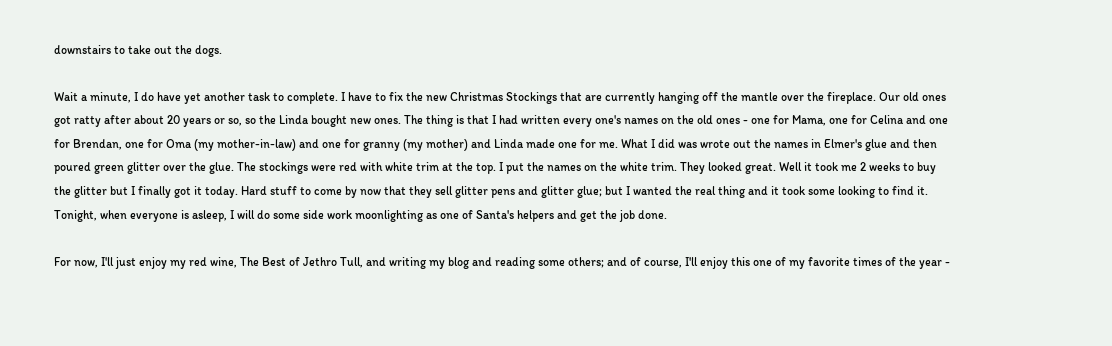downstairs to take out the dogs.

Wait a minute, I do have yet another task to complete. I have to fix the new Christmas Stockings that are currently hanging off the mantle over the fireplace. Our old ones got ratty after about 20 years or so, so the Linda bought new ones. The thing is that I had written every one's names on the old ones - one for Mama, one for Celina and one for Brendan, one for Oma (my mother-in-law) and one for granny (my mother) and Linda made one for me. What I did was wrote out the names in Elmer's glue and then poured green glitter over the glue. The stockings were red with white trim at the top. I put the names on the white trim. They looked great. Well it took me 2 weeks to buy the glitter but I finally got it today. Hard stuff to come by now that they sell glitter pens and glitter glue; but I wanted the real thing and it took some looking to find it. Tonight, when everyone is asleep, I will do some side work moonlighting as one of Santa's helpers and get the job done.

For now, I'll just enjoy my red wine, The Best of Jethro Tull, and writing my blog and reading some others; and of course, I'll enjoy this one of my favorite times of the year -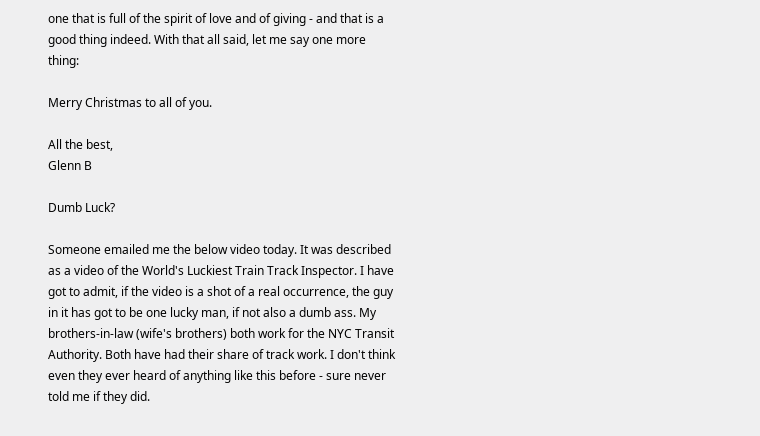one that is full of the spirit of love and of giving - and that is a good thing indeed. With that all said, let me say one more thing:

Merry Christmas to all of you.

All the best,
Glenn B

Dumb Luck?

Someone emailed me the below video today. It was described as a video of the World's Luckiest Train Track Inspector. I have got to admit, if the video is a shot of a real occurrence, the guy in it has got to be one lucky man, if not also a dumb ass. My brothers-in-law (wife's brothers) both work for the NYC Transit Authority. Both have had their share of track work. I don't think even they ever heard of anything like this before - sure never told me if they did.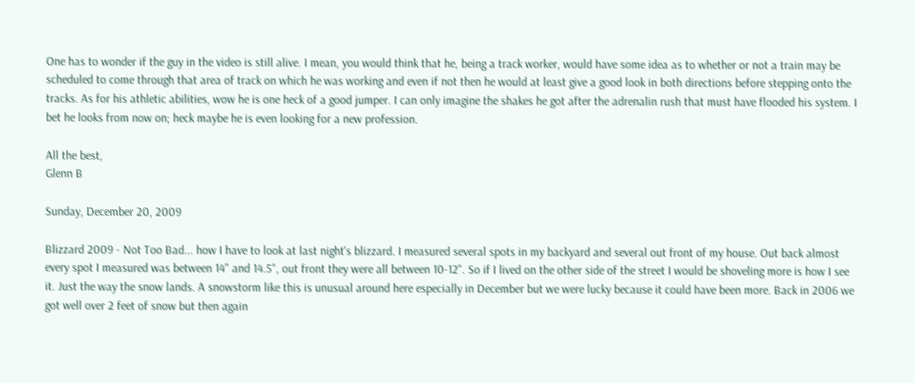One has to wonder if the guy in the video is still alive. I mean, you would think that he, being a track worker, would have some idea as to whether or not a train may be scheduled to come through that area of track on which he was working and even if not then he would at least give a good look in both directions before stepping onto the tracks. As for his athletic abilities, wow he is one heck of a good jumper. I can only imagine the shakes he got after the adrenalin rush that must have flooded his system. I bet he looks from now on; heck maybe he is even looking for a new profession.

All the best,
Glenn B

Sunday, December 20, 2009

Blizzard 2009 - Not Too Bad... how I have to look at last night's blizzard. I measured several spots in my backyard and several out front of my house. Out back almost every spot I measured was between 14" and 14.5", out front they were all between 10-12". So if I lived on the other side of the street I would be shoveling more is how I see it. Just the way the snow lands. A snowstorm like this is unusual around here especially in December but we were lucky because it could have been more. Back in 2006 we got well over 2 feet of snow but then again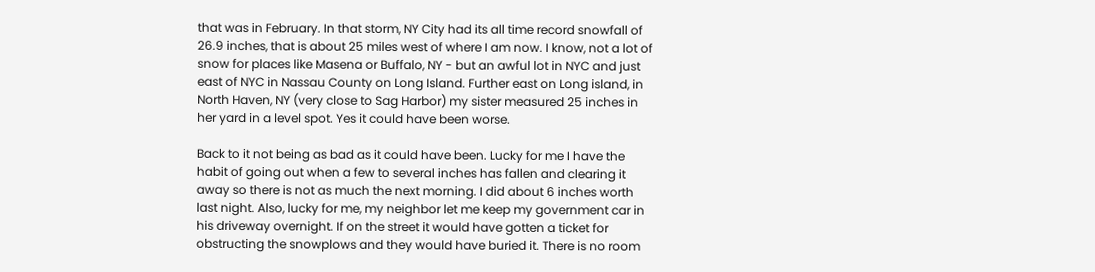that was in February. In that storm, NY City had its all time record snowfall of 26.9 inches, that is about 25 miles west of where I am now. I know, not a lot of snow for places like Masena or Buffalo, NY - but an awful lot in NYC and just east of NYC in Nassau County on Long Island. Further east on Long island, in North Haven, NY (very close to Sag Harbor) my sister measured 25 inches in her yard in a level spot. Yes it could have been worse.

Back to it not being as bad as it could have been. Lucky for me I have the habit of going out when a few to several inches has fallen and clearing it away so there is not as much the next morning. I did about 6 inches worth last night. Also, lucky for me, my neighbor let me keep my government car in his driveway overnight. If on the street it would have gotten a ticket for obstructing the snowplows and they would have buried it. There is no room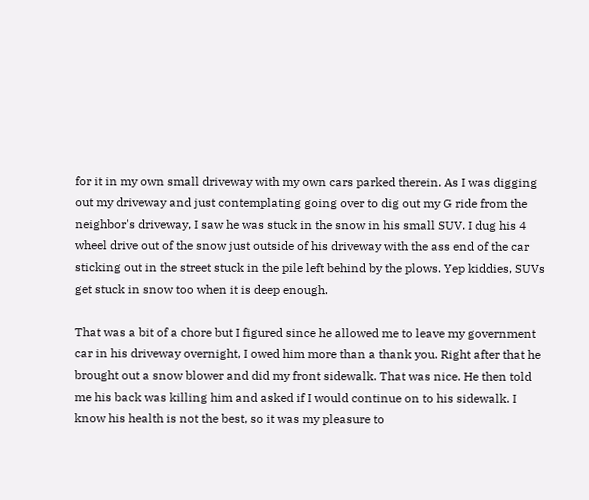for it in my own small driveway with my own cars parked therein. As I was digging out my driveway and just contemplating going over to dig out my G ride from the neighbor's driveway, I saw he was stuck in the snow in his small SUV. I dug his 4 wheel drive out of the snow just outside of his driveway with the ass end of the car sticking out in the street stuck in the pile left behind by the plows. Yep kiddies, SUVs get stuck in snow too when it is deep enough.

That was a bit of a chore but I figured since he allowed me to leave my government car in his driveway overnight, I owed him more than a thank you. Right after that he brought out a snow blower and did my front sidewalk. That was nice. He then told me his back was killing him and asked if I would continue on to his sidewalk. I know his health is not the best, so it was my pleasure to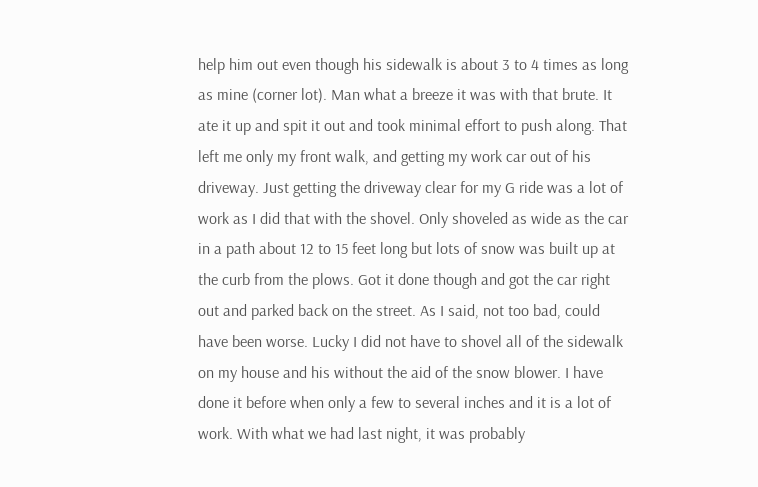help him out even though his sidewalk is about 3 to 4 times as long as mine (corner lot). Man what a breeze it was with that brute. It ate it up and spit it out and took minimal effort to push along. That left me only my front walk, and getting my work car out of his driveway. Just getting the driveway clear for my G ride was a lot of work as I did that with the shovel. Only shoveled as wide as the car in a path about 12 to 15 feet long but lots of snow was built up at the curb from the plows. Got it done though and got the car right out and parked back on the street. As I said, not too bad, could have been worse. Lucky I did not have to shovel all of the sidewalk on my house and his without the aid of the snow blower. I have done it before when only a few to several inches and it is a lot of work. With what we had last night, it was probably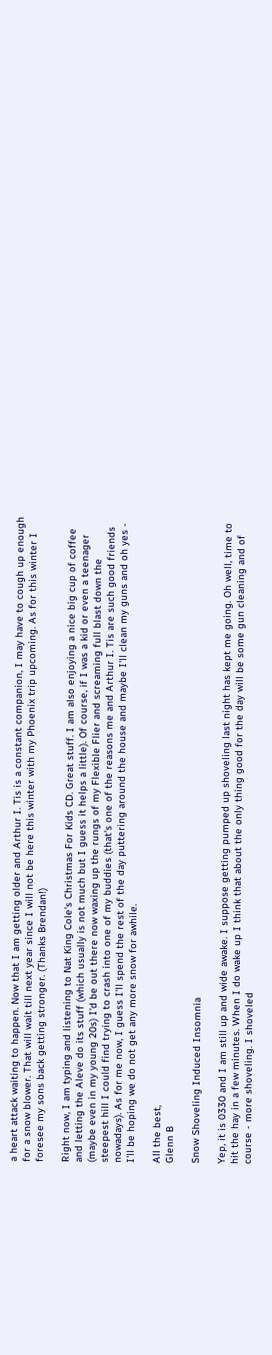a heart attack waiting to happen. Now that I am getting older and Arthur I. Tis is a constant companion, I may have to cough up enough for a snow blower. That will wait till next year since I will not be here this winter with my Phoenix trip upcoming. As for this winter I foresee my sons back getting stronger. (Thanks Brendan!)

Right now, I am typing and listening to Nat King Cole's Christmas For Kids CD. Great stuff. I am also enjoying a nice big cup of coffee and letting the Aleve do its stuff (which usually is not much but I guess it helps a little). Of course, if I was a kid or even a teenager (maybe even in my young 20s) I'd be out there now waxing up the rungs of my Flexible Flier and screaming full blast down the steepest hill I could find trying to crash into one of my buddies (that's one of the reasons me and Arthur I. Tis are such good friends nowadays). As for me now, I guess I'll spend the rest of the day puttering around the house and maybe I'll clean my guns and oh yes - I'll be hoping we do not get any more snow for awhile.

All the best,
Glenn B

Snow Shoveling Induced Insomnia

Yep, it is 0330 and I am still up and wide awake. I suppose getting pumped up shoveling last night has kept me going. Oh well, time to hit the hay in a few minutes. When I do wake up I think that about the only thing good for the day will be some gun cleaning and of course - more shoveling. I shoveled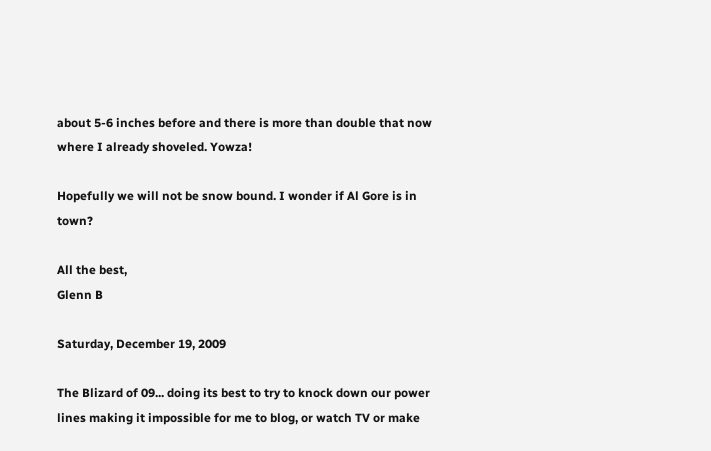about 5-6 inches before and there is more than double that now where I already shoveled. Yowza!

Hopefully we will not be snow bound. I wonder if Al Gore is in town?

All the best,
Glenn B

Saturday, December 19, 2009

The Blizard of 09... doing its best to try to knock down our power lines making it impossible for me to blog, or watch TV or make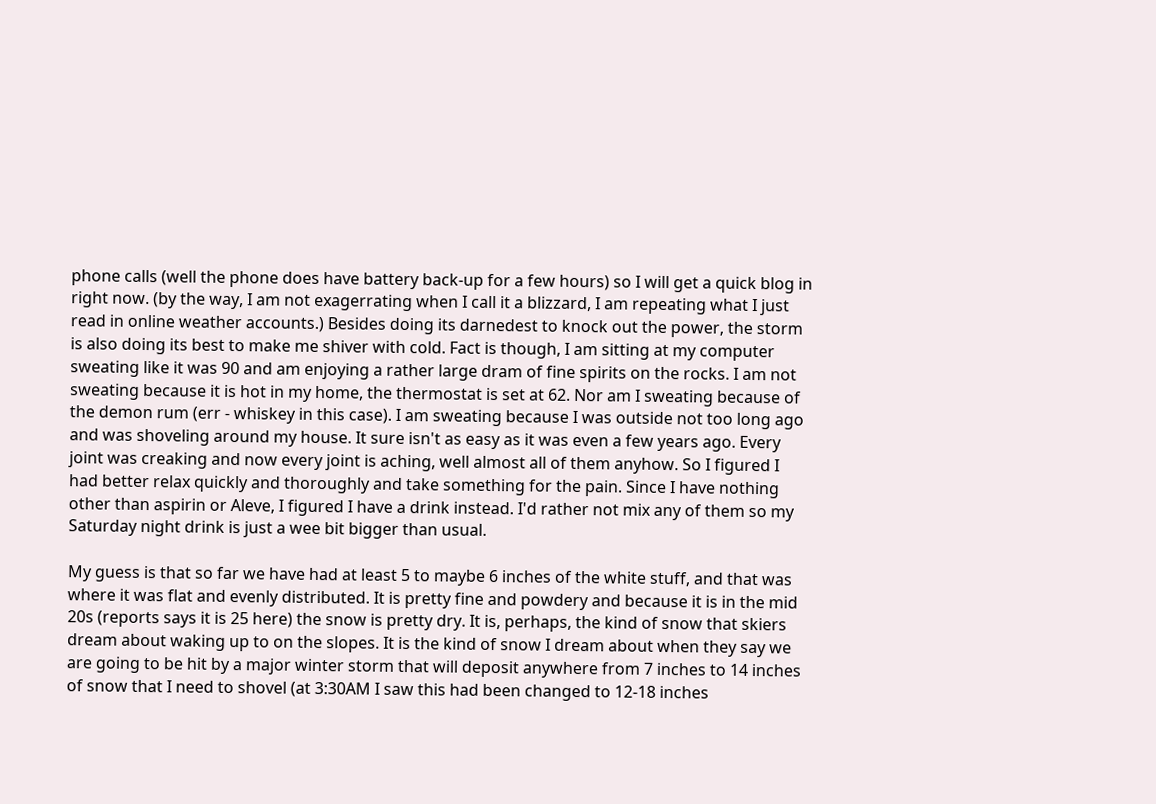phone calls (well the phone does have battery back-up for a few hours) so I will get a quick blog in right now. (by the way, I am not exagerrating when I call it a blizzard, I am repeating what I just read in online weather accounts.) Besides doing its darnedest to knock out the power, the storm is also doing its best to make me shiver with cold. Fact is though, I am sitting at my computer sweating like it was 90 and am enjoying a rather large dram of fine spirits on the rocks. I am not sweating because it is hot in my home, the thermostat is set at 62. Nor am I sweating because of the demon rum (err - whiskey in this case). I am sweating because I was outside not too long ago and was shoveling around my house. It sure isn't as easy as it was even a few years ago. Every joint was creaking and now every joint is aching, well almost all of them anyhow. So I figured I had better relax quickly and thoroughly and take something for the pain. Since I have nothing other than aspirin or Aleve, I figured I have a drink instead. I'd rather not mix any of them so my Saturday night drink is just a wee bit bigger than usual.

My guess is that so far we have had at least 5 to maybe 6 inches of the white stuff, and that was where it was flat and evenly distributed. It is pretty fine and powdery and because it is in the mid 20s (reports says it is 25 here) the snow is pretty dry. It is, perhaps, the kind of snow that skiers dream about waking up to on the slopes. It is the kind of snow I dream about when they say we are going to be hit by a major winter storm that will deposit anywhere from 7 inches to 14 inches of snow that I need to shovel (at 3:30AM I saw this had been changed to 12-18 inches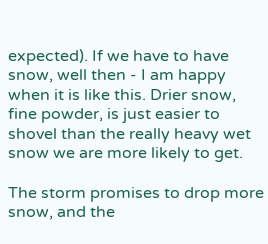expected). If we have to have snow, well then - I am happy when it is like this. Drier snow, fine powder, is just easier to shovel than the really heavy wet snow we are more likely to get.

The storm promises to drop more snow, and the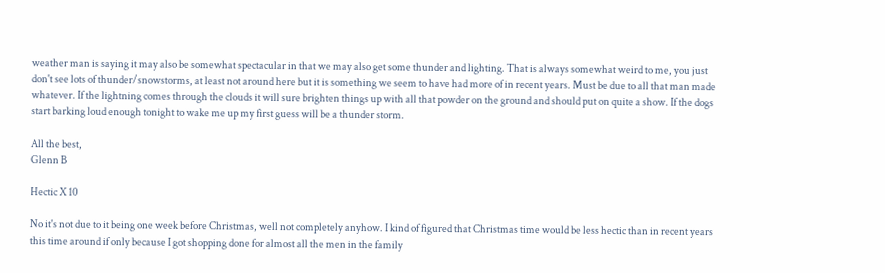weather man is saying it may also be somewhat spectacular in that we may also get some thunder and lighting. That is always somewhat weird to me, you just don't see lots of thunder/snowstorms, at least not around here but it is something we seem to have had more of in recent years. Must be due to all that man made whatever. If the lightning comes through the clouds it will sure brighten things up with all that powder on the ground and should put on quite a show. If the dogs start barking loud enough tonight to wake me up my first guess will be a thunder storm.

All the best,
Glenn B

Hectic X 10

No it's not due to it being one week before Christmas, well not completely anyhow. I kind of figured that Christmas time would be less hectic than in recent years this time around if only because I got shopping done for almost all the men in the family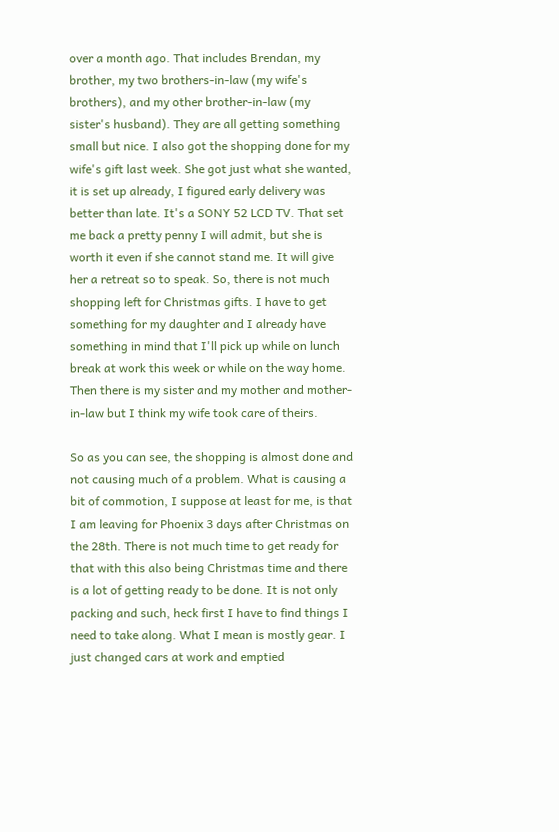over a month ago. That includes Brendan, my brother, my two brothers-in-law (my wife's brothers), and my other brother-in-law (my sister's husband). They are all getting something small but nice. I also got the shopping done for my wife's gift last week. She got just what she wanted, it is set up already, I figured early delivery was better than late. It's a SONY 52 LCD TV. That set me back a pretty penny I will admit, but she is worth it even if she cannot stand me. It will give her a retreat so to speak. So, there is not much shopping left for Christmas gifts. I have to get something for my daughter and I already have something in mind that I'll pick up while on lunch break at work this week or while on the way home. Then there is my sister and my mother and mother-in-law but I think my wife took care of theirs.

So as you can see, the shopping is almost done and not causing much of a problem. What is causing a bit of commotion, I suppose at least for me, is that I am leaving for Phoenix 3 days after Christmas on the 28th. There is not much time to get ready for that with this also being Christmas time and there is a lot of getting ready to be done. It is not only packing and such, heck first I have to find things I need to take along. What I mean is mostly gear. I just changed cars at work and emptied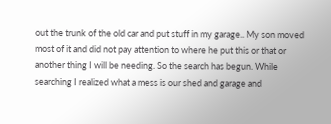out the trunk of the old car and put stuff in my garage.. My son moved most of it and did not pay attention to where he put this or that or another thing I will be needing. So the search has begun. While searching I realized what a mess is our shed and garage and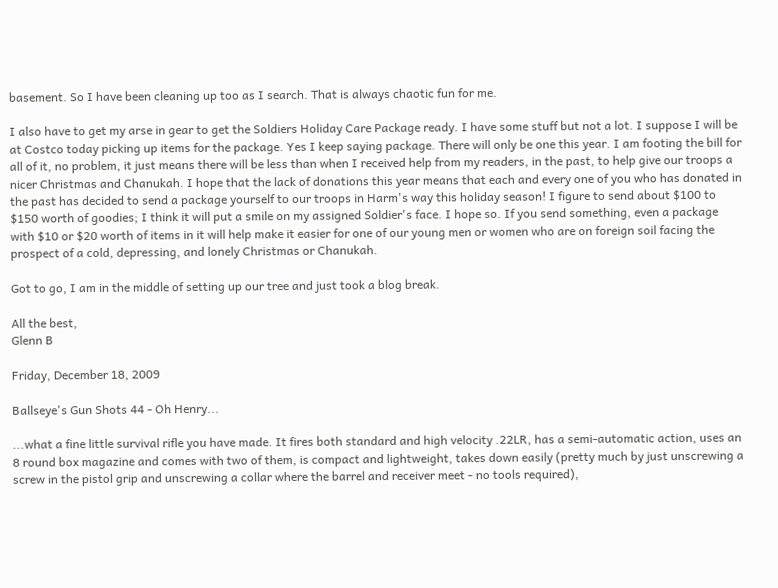basement. So I have been cleaning up too as I search. That is always chaotic fun for me.

I also have to get my arse in gear to get the Soldiers Holiday Care Package ready. I have some stuff but not a lot. I suppose I will be at Costco today picking up items for the package. Yes I keep saying package. There will only be one this year. I am footing the bill for all of it, no problem, it just means there will be less than when I received help from my readers, in the past, to help give our troops a nicer Christmas and Chanukah. I hope that the lack of donations this year means that each and every one of you who has donated in the past has decided to send a package yourself to our troops in Harm's way this holiday season! I figure to send about $100 to $150 worth of goodies; I think it will put a smile on my assigned Soldier's face. I hope so. If you send something, even a package with $10 or $20 worth of items in it will help make it easier for one of our young men or women who are on foreign soil facing the prospect of a cold, depressing, and lonely Christmas or Chanukah.

Got to go, I am in the middle of setting up our tree and just took a blog break.

All the best,
Glenn B

Friday, December 18, 2009

Ballseye's Gun Shots 44 - Oh Henry...

...what a fine little survival rifle you have made. It fires both standard and high velocity .22LR, has a semi-automatic action, uses an 8 round box magazine and comes with two of them, is compact and lightweight, takes down easily (pretty much by just unscrewing a screw in the pistol grip and unscrewing a collar where the barrel and receiver meet - no tools required),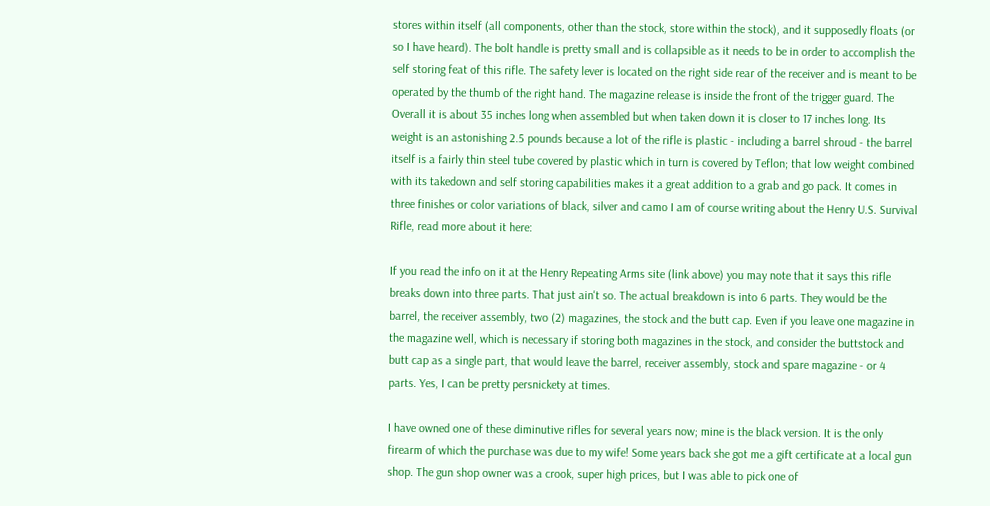stores within itself (all components, other than the stock, store within the stock), and it supposedly floats (or so I have heard). The bolt handle is pretty small and is collapsible as it needs to be in order to accomplish the self storing feat of this rifle. The safety lever is located on the right side rear of the receiver and is meant to be operated by the thumb of the right hand. The magazine release is inside the front of the trigger guard. The Overall it is about 35 inches long when assembled but when taken down it is closer to 17 inches long. Its weight is an astonishing 2.5 pounds because a lot of the rifle is plastic - including a barrel shroud - the barrel itself is a fairly thin steel tube covered by plastic which in turn is covered by Teflon; that low weight combined with its takedown and self storing capabilities makes it a great addition to a grab and go pack. It comes in three finishes or color variations of black, silver and camo I am of course writing about the Henry U.S. Survival Rifle, read more about it here:

If you read the info on it at the Henry Repeating Arms site (link above) you may note that it says this rifle breaks down into three parts. That just ain't so. The actual breakdown is into 6 parts. They would be the barrel, the receiver assembly, two (2) magazines, the stock and the butt cap. Even if you leave one magazine in the magazine well, which is necessary if storing both magazines in the stock, and consider the buttstock and butt cap as a single part, that would leave the barrel, receiver assembly, stock and spare magazine - or 4 parts. Yes, I can be pretty persnickety at times.

I have owned one of these diminutive rifles for several years now; mine is the black version. It is the only firearm of which the purchase was due to my wife! Some years back she got me a gift certificate at a local gun shop. The gun shop owner was a crook, super high prices, but I was able to pick one of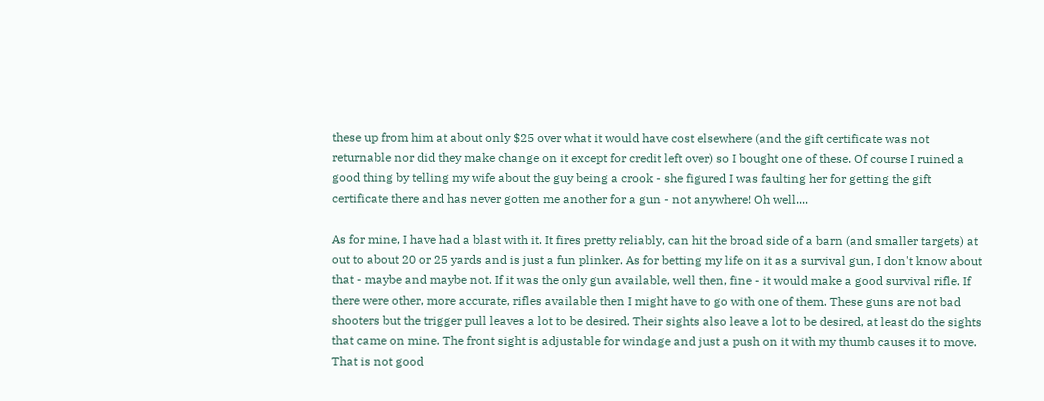these up from him at about only $25 over what it would have cost elsewhere (and the gift certificate was not returnable nor did they make change on it except for credit left over) so I bought one of these. Of course I ruined a good thing by telling my wife about the guy being a crook - she figured I was faulting her for getting the gift certificate there and has never gotten me another for a gun - not anywhere! Oh well....

As for mine, I have had a blast with it. It fires pretty reliably, can hit the broad side of a barn (and smaller targets) at out to about 20 or 25 yards and is just a fun plinker. As for betting my life on it as a survival gun, I don't know about that - maybe and maybe not. If it was the only gun available, well then, fine - it would make a good survival rifle. If there were other, more accurate, rifles available then I might have to go with one of them. These guns are not bad shooters but the trigger pull leaves a lot to be desired. Their sights also leave a lot to be desired, at least do the sights that came on mine. The front sight is adjustable for windage and just a push on it with my thumb causes it to move. That is not good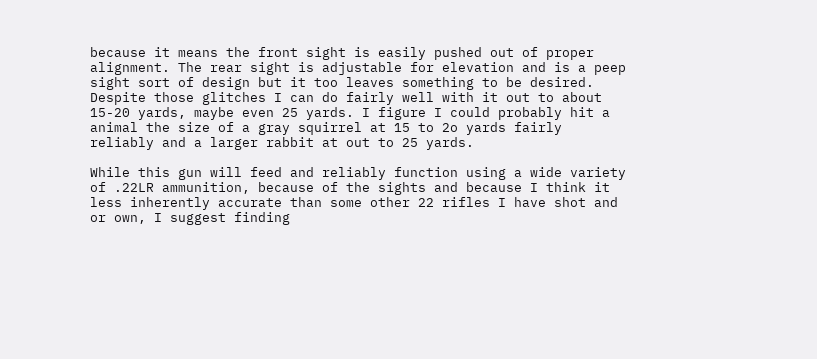because it means the front sight is easily pushed out of proper alignment. The rear sight is adjustable for elevation and is a peep sight sort of design but it too leaves something to be desired. Despite those glitches I can do fairly well with it out to about 15-20 yards, maybe even 25 yards. I figure I could probably hit a animal the size of a gray squirrel at 15 to 2o yards fairly reliably and a larger rabbit at out to 25 yards.

While this gun will feed and reliably function using a wide variety of .22LR ammunition, because of the sights and because I think it less inherently accurate than some other 22 rifles I have shot and or own, I suggest finding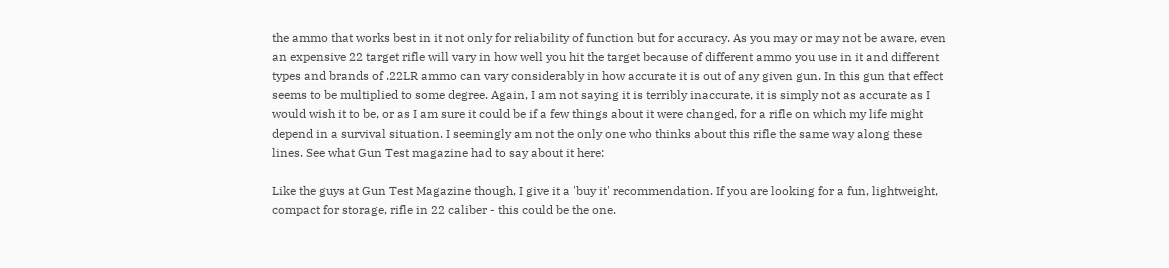the ammo that works best in it not only for reliability of function but for accuracy. As you may or may not be aware, even an expensive 22 target rifle will vary in how well you hit the target because of different ammo you use in it and different types and brands of .22LR ammo can vary considerably in how accurate it is out of any given gun. In this gun that effect seems to be multiplied to some degree. Again, I am not saying it is terribly inaccurate, it is simply not as accurate as I would wish it to be, or as I am sure it could be if a few things about it were changed, for a rifle on which my life might depend in a survival situation. I seemingly am not the only one who thinks about this rifle the same way along these lines. See what Gun Test magazine had to say about it here:

Like the guys at Gun Test Magazine though, I give it a 'buy it' recommendation. If you are looking for a fun, lightweight, compact for storage, rifle in 22 caliber - this could be the one.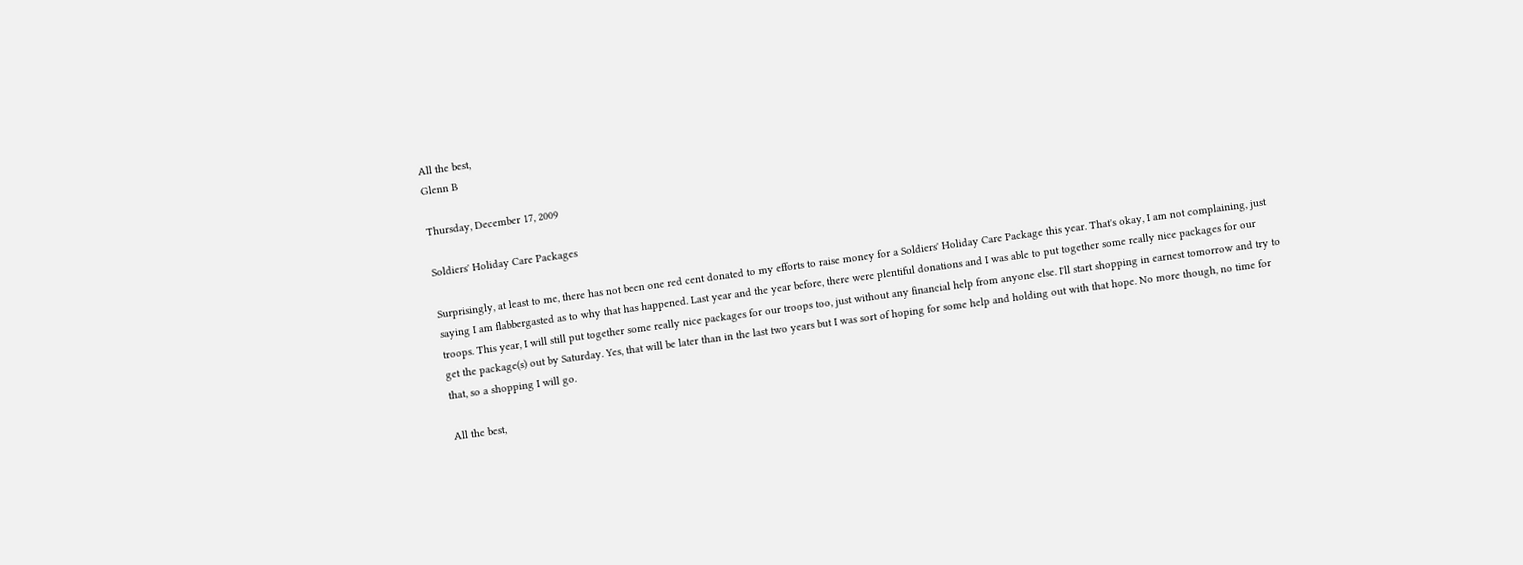All the best,
Glenn B

Thursday, December 17, 2009

Soldiers' Holiday Care Packages

Surprisingly, at least to me, there has not been one red cent donated to my efforts to raise money for a Soldiers' Holiday Care Package this year. That's okay, I am not complaining, just saying I am flabbergasted as to why that has happened. Last year and the year before, there were plentiful donations and I was able to put together some really nice packages for our troops. This year, I will still put together some really nice packages for our troops too, just without any financial help from anyone else. I'll start shopping in earnest tomorrow and try to get the package(s) out by Saturday. Yes, that will be later than in the last two years but I was sort of hoping for some help and holding out with that hope. No more though, no time for that, so a shopping I will go.

All the best,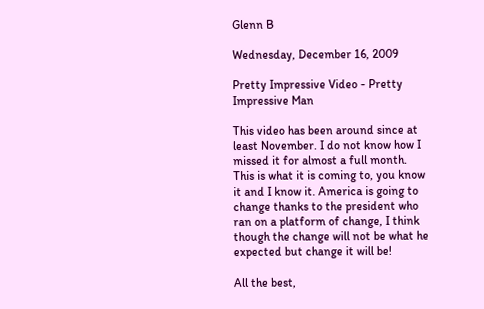Glenn B

Wednesday, December 16, 2009

Pretty Impressive Video - Pretty Impressive Man

This video has been around since at least November. I do not know how I missed it for almost a full month. This is what it is coming to, you know it and I know it. America is going to change thanks to the president who ran on a platform of change, I think though the change will not be what he expected but change it will be!

All the best,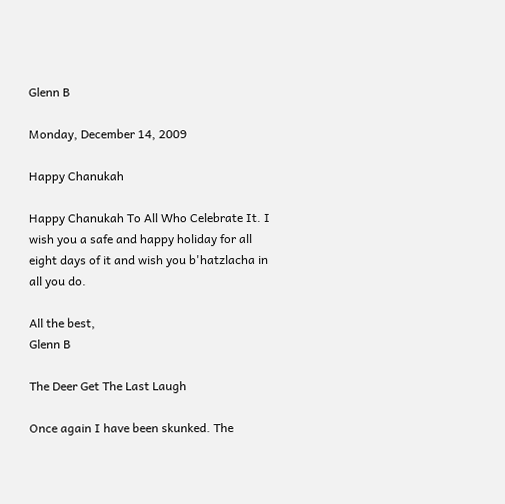Glenn B

Monday, December 14, 2009

Happy Chanukah

Happy Chanukah To All Who Celebrate It. I wish you a safe and happy holiday for all eight days of it and wish you b'hatzlacha in all you do.

All the best,
Glenn B

The Deer Get The Last Laugh

Once again I have been skunked. The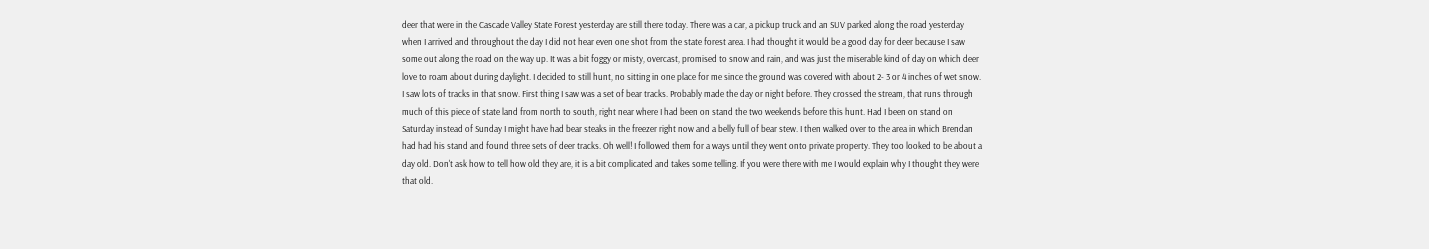deer that were in the Cascade Valley State Forest yesterday are still there today. There was a car, a pickup truck and an SUV parked along the road yesterday when I arrived and throughout the day I did not hear even one shot from the state forest area. I had thought it would be a good day for deer because I saw some out along the road on the way up. It was a bit foggy or misty, overcast, promised to snow and rain, and was just the miserable kind of day on which deer love to roam about during daylight. I decided to still hunt, no sitting in one place for me since the ground was covered with about 2- 3 or 4 inches of wet snow. I saw lots of tracks in that snow. First thing I saw was a set of bear tracks. Probably made the day or night before. They crossed the stream, that runs through much of this piece of state land from north to south, right near where I had been on stand the two weekends before this hunt. Had I been on stand on Saturday instead of Sunday I might have had bear steaks in the freezer right now and a belly full of bear stew. I then walked over to the area in which Brendan had had his stand and found three sets of deer tracks. Oh well! I followed them for a ways until they went onto private property. They too looked to be about a day old. Don't ask how to tell how old they are, it is a bit complicated and takes some telling. If you were there with me I would explain why I thought they were that old.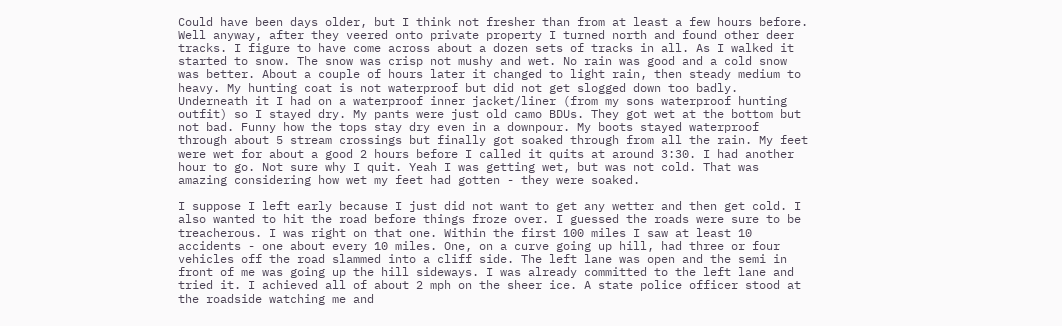Could have been days older, but I think not fresher than from at least a few hours before. Well anyway, after they veered onto private property I turned north and found other deer tracks. I figure to have come across about a dozen sets of tracks in all. As I walked it started to snow. The snow was crisp not mushy and wet. No rain was good and a cold snow was better. About a couple of hours later it changed to light rain, then steady medium to heavy. My hunting coat is not waterproof but did not get slogged down too badly. Underneath it I had on a waterproof inner jacket/liner (from my sons waterproof hunting outfit) so I stayed dry. My pants were just old camo BDUs. They got wet at the bottom but not bad. Funny how the tops stay dry even in a downpour. My boots stayed waterproof through about 5 stream crossings but finally got soaked through from all the rain. My feet were wet for about a good 2 hours before I called it quits at around 3:30. I had another hour to go. Not sure why I quit. Yeah I was getting wet, but was not cold. That was amazing considering how wet my feet had gotten - they were soaked.

I suppose I left early because I just did not want to get any wetter and then get cold. I also wanted to hit the road before things froze over. I guessed the roads were sure to be treacherous. I was right on that one. Within the first 100 miles I saw at least 10 accidents - one about every 10 miles. One, on a curve going up hill, had three or four vehicles off the road slammed into a cliff side. The left lane was open and the semi in front of me was going up the hill sideways. I was already committed to the left lane and tried it. I achieved all of about 2 mph on the sheer ice. A state police officer stood at the roadside watching me and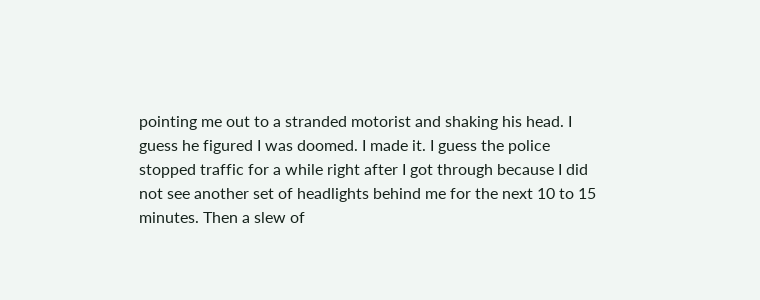pointing me out to a stranded motorist and shaking his head. I guess he figured I was doomed. I made it. I guess the police stopped traffic for a while right after I got through because I did not see another set of headlights behind me for the next 10 to 15 minutes. Then a slew of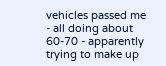vehicles passed me - all doing about 60-70 - apparently trying to make up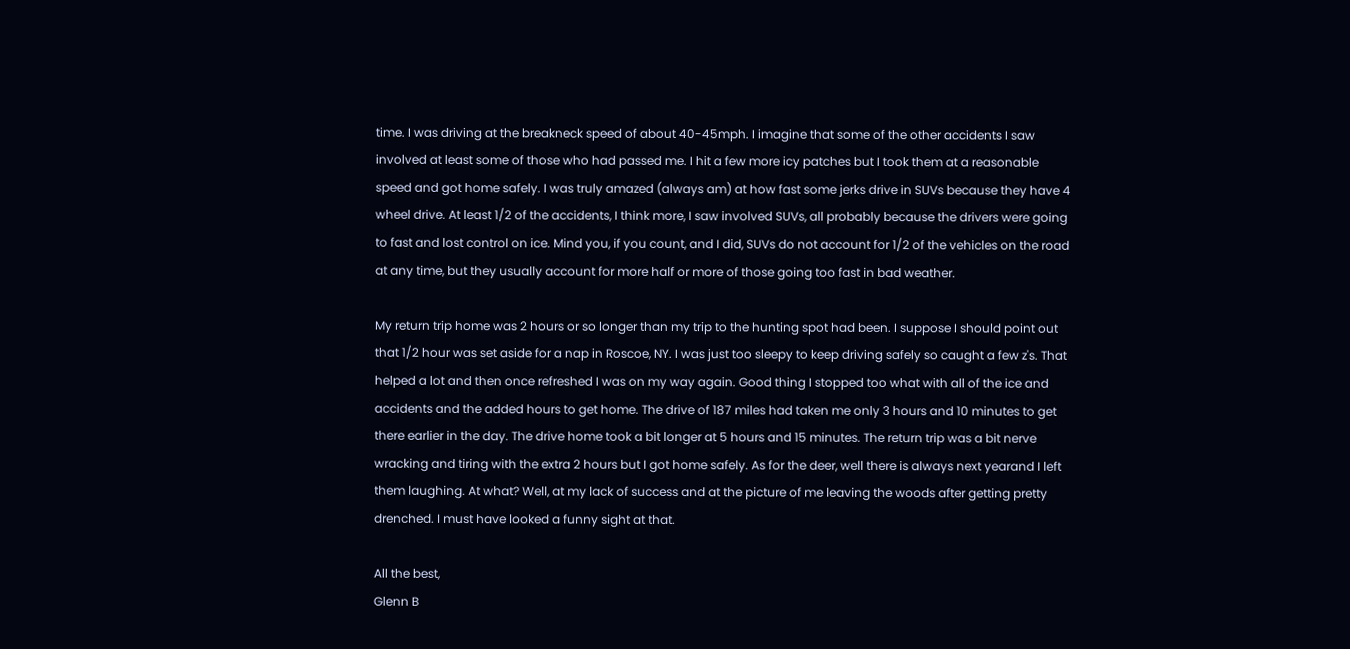time. I was driving at the breakneck speed of about 40-45mph. I imagine that some of the other accidents I saw involved at least some of those who had passed me. I hit a few more icy patches but I took them at a reasonable speed and got home safely. I was truly amazed (always am) at how fast some jerks drive in SUVs because they have 4 wheel drive. At least 1/2 of the accidents, I think more, I saw involved SUVs, all probably because the drivers were going to fast and lost control on ice. Mind you, if you count, and I did, SUVs do not account for 1/2 of the vehicles on the road at any time, but they usually account for more half or more of those going too fast in bad weather.

My return trip home was 2 hours or so longer than my trip to the hunting spot had been. I suppose I should point out that 1/2 hour was set aside for a nap in Roscoe, NY. I was just too sleepy to keep driving safely so caught a few z's. That helped a lot and then once refreshed I was on my way again. Good thing I stopped too what with all of the ice and accidents and the added hours to get home. The drive of 187 miles had taken me only 3 hours and 10 minutes to get there earlier in the day. The drive home took a bit longer at 5 hours and 15 minutes. The return trip was a bit nerve wracking and tiring with the extra 2 hours but I got home safely. As for the deer, well there is always next yearand I left them laughing. At what? Well, at my lack of success and at the picture of me leaving the woods after getting pretty drenched. I must have looked a funny sight at that.

All the best,
Glenn B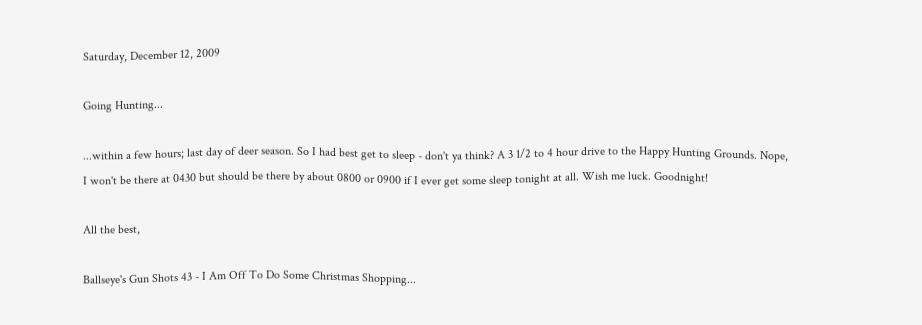Saturday, December 12, 2009

Going Hunting...

...within a few hours; last day of deer season. So I had best get to sleep - don't ya think? A 3 1/2 to 4 hour drive to the Happy Hunting Grounds. Nope, I won't be there at 0430 but should be there by about 0800 or 0900 if I ever get some sleep tonight at all. Wish me luck. Goodnight!

All the best,

Ballseye's Gun Shots 43 - I Am Off To Do Some Christmas Shopping...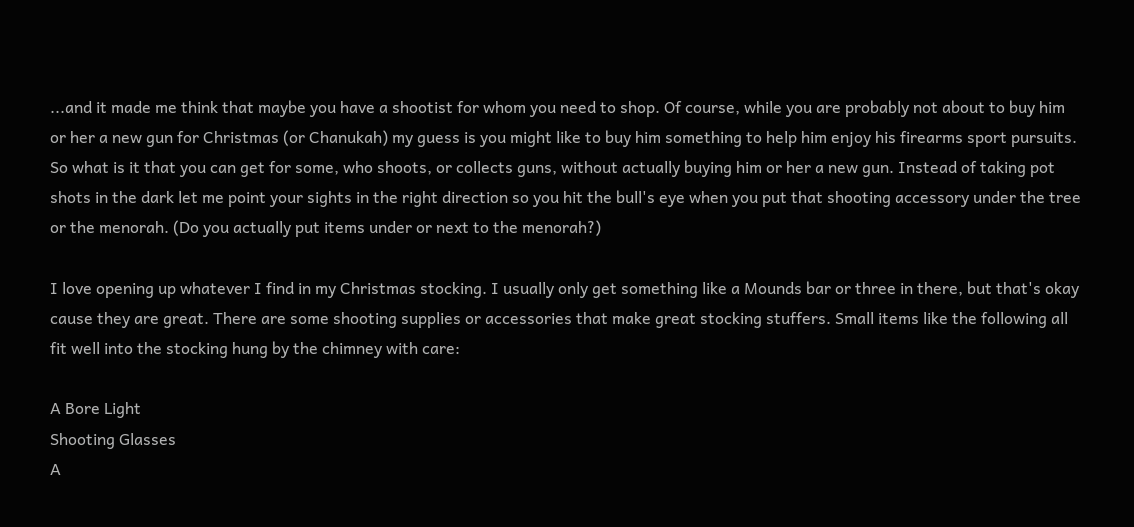...and it made me think that maybe you have a shootist for whom you need to shop. Of course, while you are probably not about to buy him or her a new gun for Christmas (or Chanukah) my guess is you might like to buy him something to help him enjoy his firearms sport pursuits. So what is it that you can get for some, who shoots, or collects guns, without actually buying him or her a new gun. Instead of taking pot shots in the dark let me point your sights in the right direction so you hit the bull's eye when you put that shooting accessory under the tree or the menorah. (Do you actually put items under or next to the menorah?)

I love opening up whatever I find in my Christmas stocking. I usually only get something like a Mounds bar or three in there, but that's okay cause they are great. There are some shooting supplies or accessories that make great stocking stuffers. Small items like the following all fit well into the stocking hung by the chimney with care:

A Bore Light
Shooting Glasses
A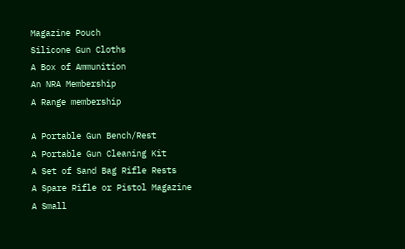Magazine Pouch
Silicone Gun Cloths
A Box of Ammunition
An NRA Membership
A Range membership

A Portable Gun Bench/Rest
A Portable Gun Cleaning Kit
A Set of Sand Bag Rifle Rests
A Spare Rifle or Pistol Magazine
A Small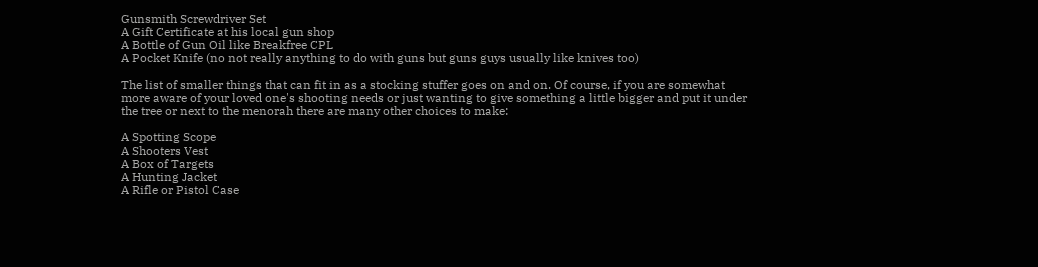Gunsmith Screwdriver Set
A Gift Certificate at his local gun shop
A Bottle of Gun Oil like Breakfree CPL
A Pocket Knife (no not really anything to do with guns but guns guys usually like knives too)

The list of smaller things that can fit in as a stocking stuffer goes on and on. Of course, if you are somewhat more aware of your loved one's shooting needs or just wanting to give something a little bigger and put it under the tree or next to the menorah there are many other choices to make:

A Spotting Scope
A Shooters Vest
A Box of Targets
A Hunting Jacket
A Rifle or Pistol Case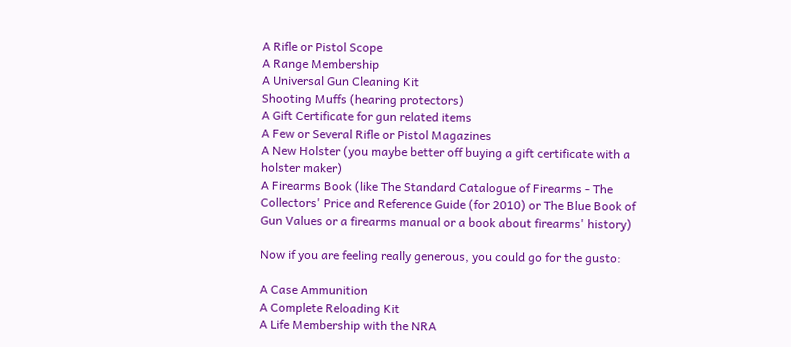A Rifle or Pistol Scope
A Range Membership
A Universal Gun Cleaning Kit
Shooting Muffs (hearing protectors)
A Gift Certificate for gun related items
A Few or Several Rifle or Pistol Magazines
A New Holster (you maybe better off buying a gift certificate with a holster maker)
A Firearms Book (like The Standard Catalogue of Firearms - The Collectors' Price and Reference Guide (for 2010) or The Blue Book of Gun Values or a firearms manual or a book about firearms' history)

Now if you are feeling really generous, you could go for the gusto:

A Case Ammunition
A Complete Reloading Kit
A Life Membership with the NRA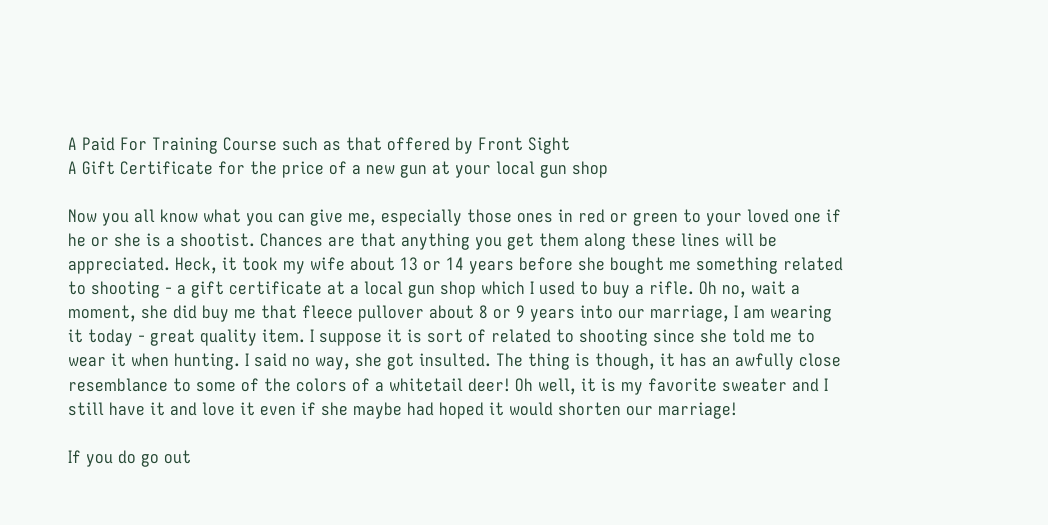A Paid For Training Course such as that offered by Front Sight
A Gift Certificate for the price of a new gun at your local gun shop

Now you all know what you can give me, especially those ones in red or green to your loved one if he or she is a shootist. Chances are that anything you get them along these lines will be appreciated. Heck, it took my wife about 13 or 14 years before she bought me something related to shooting - a gift certificate at a local gun shop which I used to buy a rifle. Oh no, wait a moment, she did buy me that fleece pullover about 8 or 9 years into our marriage, I am wearing it today - great quality item. I suppose it is sort of related to shooting since she told me to wear it when hunting. I said no way, she got insulted. The thing is though, it has an awfully close resemblance to some of the colors of a whitetail deer! Oh well, it is my favorite sweater and I still have it and love it even if she maybe had hoped it would shorten our marriage!

If you do go out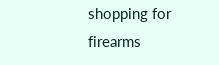shopping for firearms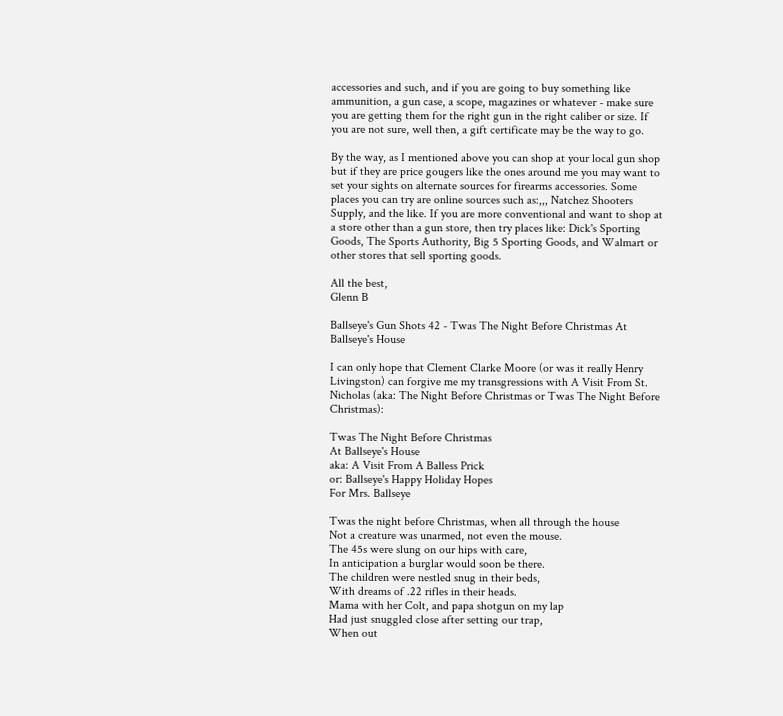accessories and such, and if you are going to buy something like ammunition, a gun case, a scope, magazines or whatever - make sure you are getting them for the right gun in the right caliber or size. If you are not sure, well then, a gift certificate may be the way to go.

By the way, as I mentioned above you can shop at your local gun shop but if they are price gougers like the ones around me you may want to set your sights on alternate sources for firearms accessories. Some places you can try are online sources such as:,,, Natchez Shooters Supply, and the like. If you are more conventional and want to shop at a store other than a gun store, then try places like: Dick's Sporting Goods, The Sports Authority, Big 5 Sporting Goods, and Walmart or other stores that sell sporting goods.

All the best,
Glenn B

Ballseye's Gun Shots 42 - Twas The Night Before Christmas At Ballseye's House

I can only hope that Clement Clarke Moore (or was it really Henry Livingston) can forgive me my transgressions with A Visit From St. Nicholas (aka: The Night Before Christmas or Twas The Night Before Christmas):

Twas The Night Before Christmas
At Ballseye's House
aka: A Visit From A Balless Prick
or: Ballseye's Happy Holiday Hopes
For Mrs. Ballseye

Twas the night before Christmas, when all through the house
Not a creature was unarmed, not even the mouse.
The 45s were slung on our hips with care,
In anticipation a burglar would soon be there.
The children were nestled snug in their beds,
With dreams of .22 rifles in their heads.
Mama with her Colt, and papa shotgun on my lap
Had just snuggled close after setting our trap,
When out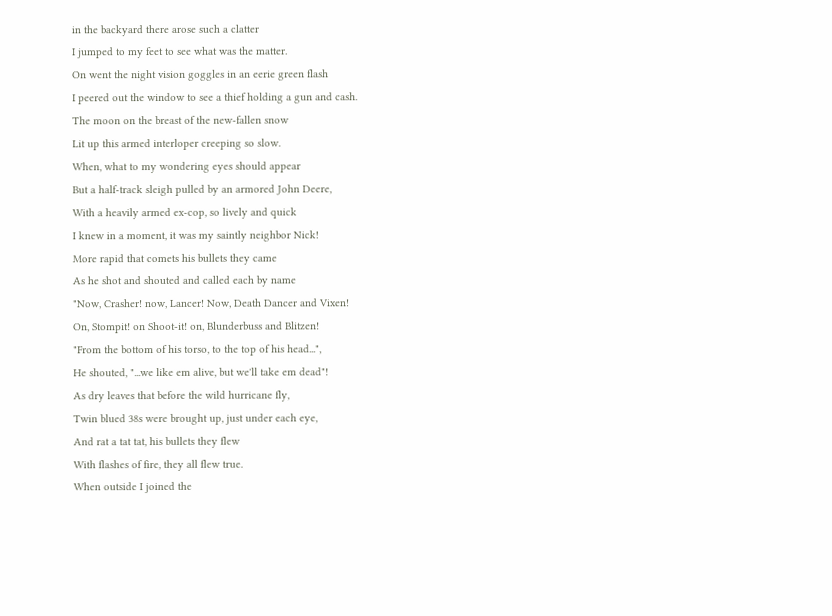in the backyard there arose such a clatter
I jumped to my feet to see what was the matter.
On went the night vision goggles in an eerie green flash
I peered out the window to see a thief holding a gun and cash.
The moon on the breast of the new-fallen snow
Lit up this armed interloper creeping so slow.
When, what to my wondering eyes should appear
But a half-track sleigh pulled by an armored John Deere,
With a heavily armed ex-cop, so lively and quick
I knew in a moment, it was my saintly neighbor Nick!
More rapid that comets his bullets they came
As he shot and shouted and called each by name
"Now, Crasher! now, Lancer! Now, Death Dancer and Vixen!
On, Stompit! on Shoot-it! on, Blunderbuss and Blitzen!
"From the bottom of his torso, to the top of his head...",
He shouted, "...we like em alive, but we'll take em dead"!
As dry leaves that before the wild hurricane fly,
Twin blued 38s were brought up, just under each eye,
And rat a tat tat, his bullets they flew
With flashes of fire, they all flew true.
When outside I joined the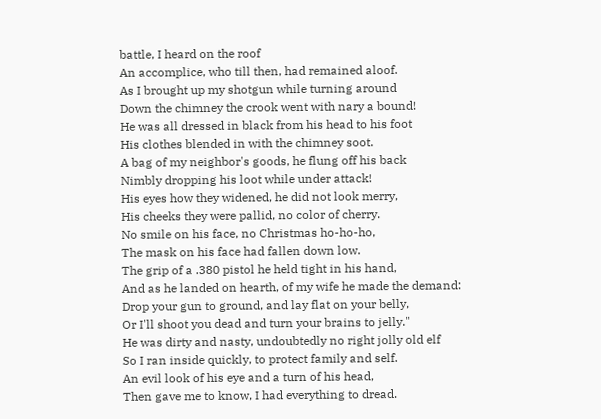battle, I heard on the roof
An accomplice, who till then, had remained aloof.
As I brought up my shotgun while turning around
Down the chimney the crook went with nary a bound!
He was all dressed in black from his head to his foot
His clothes blended in with the chimney soot.
A bag of my neighbor's goods, he flung off his back
Nimbly dropping his loot while under attack!
His eyes how they widened, he did not look merry,
His cheeks they were pallid, no color of cherry.
No smile on his face, no Christmas ho-ho-ho,
The mask on his face had fallen down low.
The grip of a .380 pistol he held tight in his hand,
And as he landed on hearth, of my wife he made the demand:
Drop your gun to ground, and lay flat on your belly,
Or I'll shoot you dead and turn your brains to jelly."
He was dirty and nasty, undoubtedly no right jolly old elf
So I ran inside quickly, to protect family and self.
An evil look of his eye and a turn of his head,
Then gave me to know, I had everything to dread.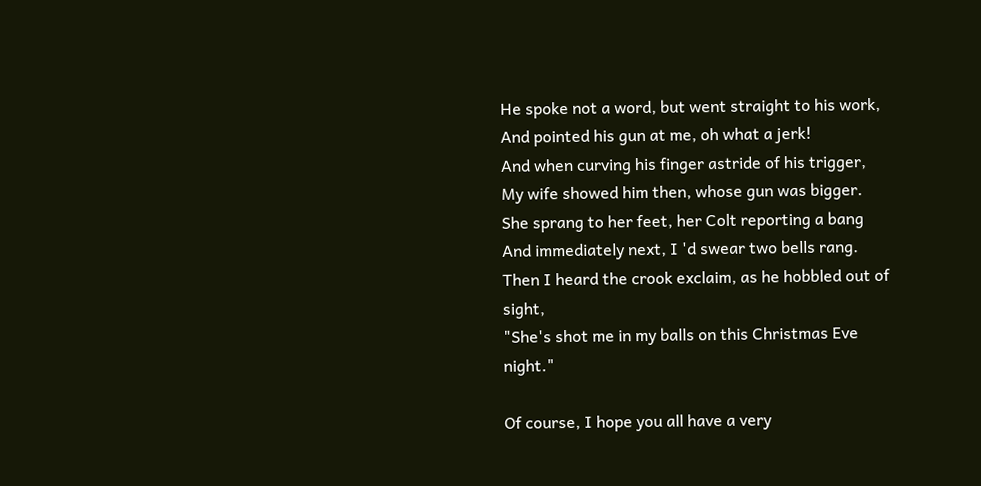He spoke not a word, but went straight to his work,
And pointed his gun at me, oh what a jerk!
And when curving his finger astride of his trigger,
My wife showed him then, whose gun was bigger.
She sprang to her feet, her Colt reporting a bang
And immediately next, I 'd swear two bells rang.
Then I heard the crook exclaim, as he hobbled out of sight,
"She's shot me in my balls on this Christmas Eve night."

Of course, I hope you all have a very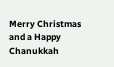Merry Christmas and a Happy Chanukkah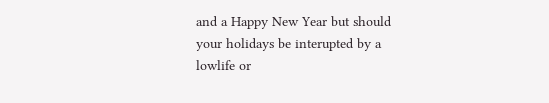and a Happy New Year but should your holidays be interupted by a lowlife or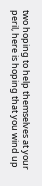two hoping to help themselves at your peril, here is hoping that you wind up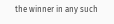the winner in any such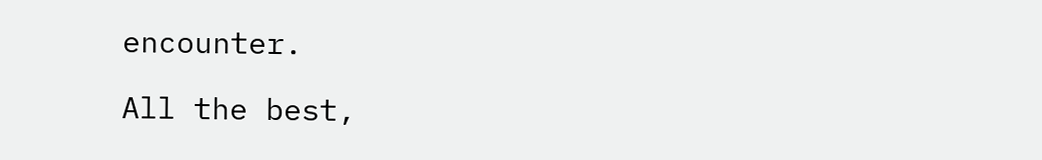encounter.

All the best,